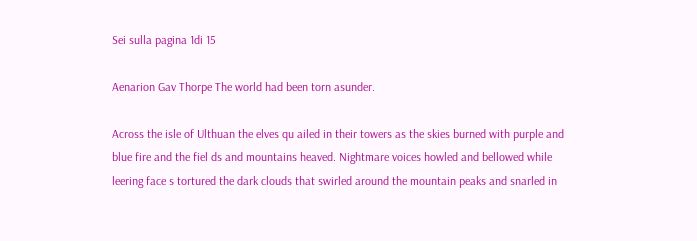Sei sulla pagina 1di 15

Aenarion Gav Thorpe The world had been torn asunder.

Across the isle of Ulthuan the elves qu ailed in their towers as the skies burned with purple and blue fire and the fiel ds and mountains heaved. Nightmare voices howled and bellowed while leering face s tortured the dark clouds that swirled around the mountain peaks and snarled in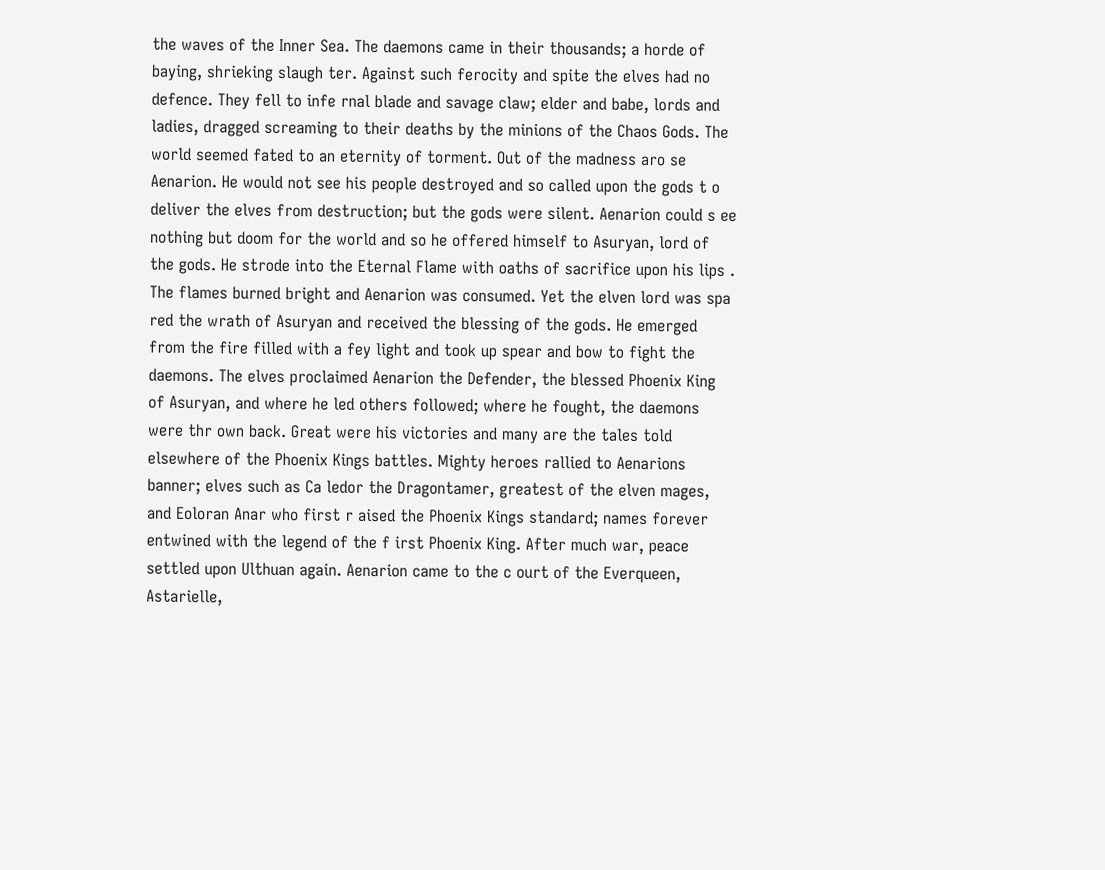the waves of the Inner Sea. The daemons came in their thousands; a horde of baying, shrieking slaugh ter. Against such ferocity and spite the elves had no defence. They fell to infe rnal blade and savage claw; elder and babe, lords and ladies, dragged screaming to their deaths by the minions of the Chaos Gods. The world seemed fated to an eternity of torment. Out of the madness aro se Aenarion. He would not see his people destroyed and so called upon the gods t o deliver the elves from destruction; but the gods were silent. Aenarion could s ee nothing but doom for the world and so he offered himself to Asuryan, lord of the gods. He strode into the Eternal Flame with oaths of sacrifice upon his lips . The flames burned bright and Aenarion was consumed. Yet the elven lord was spa red the wrath of Asuryan and received the blessing of the gods. He emerged from the fire filled with a fey light and took up spear and bow to fight the daemons. The elves proclaimed Aenarion the Defender, the blessed Phoenix King of Asuryan, and where he led others followed; where he fought, the daemons were thr own back. Great were his victories and many are the tales told elsewhere of the Phoenix Kings battles. Mighty heroes rallied to Aenarions banner; elves such as Ca ledor the Dragontamer, greatest of the elven mages, and Eoloran Anar who first r aised the Phoenix Kings standard; names forever entwined with the legend of the f irst Phoenix King. After much war, peace settled upon Ulthuan again. Aenarion came to the c ourt of the Everqueen, Astarielle,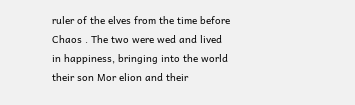ruler of the elves from the time before Chaos . The two were wed and lived in happiness, bringing into the world their son Mor elion and their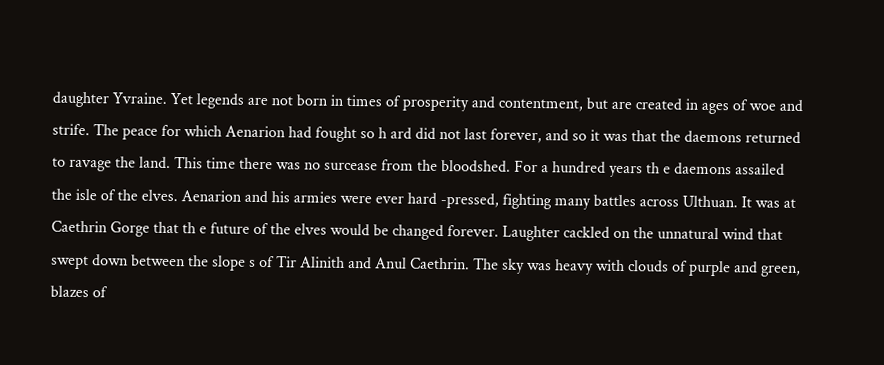daughter Yvraine. Yet legends are not born in times of prosperity and contentment, but are created in ages of woe and strife. The peace for which Aenarion had fought so h ard did not last forever, and so it was that the daemons returned to ravage the land. This time there was no surcease from the bloodshed. For a hundred years th e daemons assailed the isle of the elves. Aenarion and his armies were ever hard -pressed, fighting many battles across Ulthuan. It was at Caethrin Gorge that th e future of the elves would be changed forever. Laughter cackled on the unnatural wind that swept down between the slope s of Tir Alinith and Anul Caethrin. The sky was heavy with clouds of purple and green, blazes of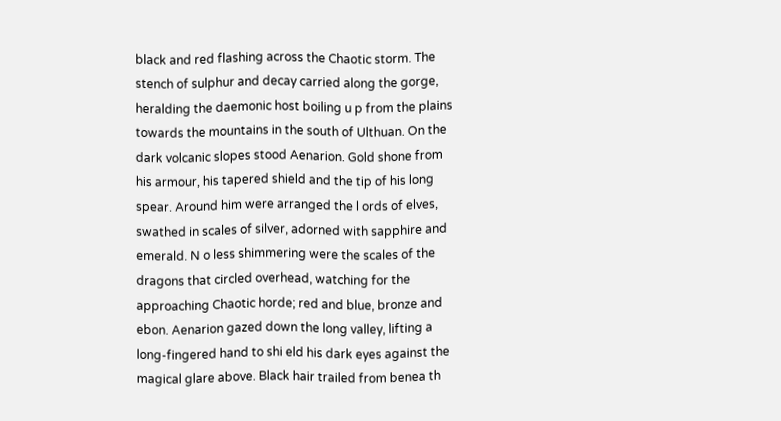black and red flashing across the Chaotic storm. The stench of sulphur and decay carried along the gorge, heralding the daemonic host boiling u p from the plains towards the mountains in the south of Ulthuan. On the dark volcanic slopes stood Aenarion. Gold shone from his armour, his tapered shield and the tip of his long spear. Around him were arranged the l ords of elves, swathed in scales of silver, adorned with sapphire and emerald. N o less shimmering were the scales of the dragons that circled overhead, watching for the approaching Chaotic horde; red and blue, bronze and ebon. Aenarion gazed down the long valley, lifting a long-fingered hand to shi eld his dark eyes against the magical glare above. Black hair trailed from benea th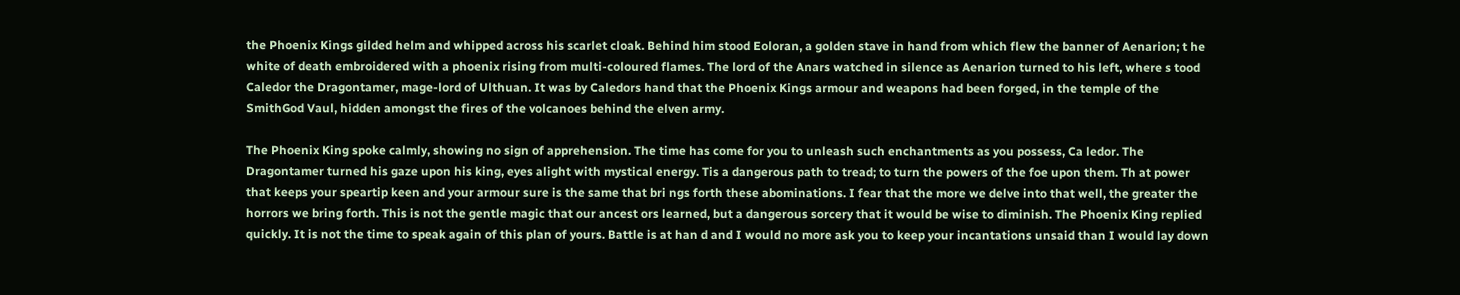the Phoenix Kings gilded helm and whipped across his scarlet cloak. Behind him stood Eoloran, a golden stave in hand from which flew the banner of Aenarion; t he white of death embroidered with a phoenix rising from multi-coloured flames. The lord of the Anars watched in silence as Aenarion turned to his left, where s tood Caledor the Dragontamer, mage-lord of Ulthuan. It was by Caledors hand that the Phoenix Kings armour and weapons had been forged, in the temple of the SmithGod Vaul, hidden amongst the fires of the volcanoes behind the elven army.

The Phoenix King spoke calmly, showing no sign of apprehension. The time has come for you to unleash such enchantments as you possess, Ca ledor. The Dragontamer turned his gaze upon his king, eyes alight with mystical energy. Tis a dangerous path to tread; to turn the powers of the foe upon them. Th at power that keeps your speartip keen and your armour sure is the same that bri ngs forth these abominations. I fear that the more we delve into that well, the greater the horrors we bring forth. This is not the gentle magic that our ancest ors learned, but a dangerous sorcery that it would be wise to diminish. The Phoenix King replied quickly. It is not the time to speak again of this plan of yours. Battle is at han d and I would no more ask you to keep your incantations unsaid than I would lay down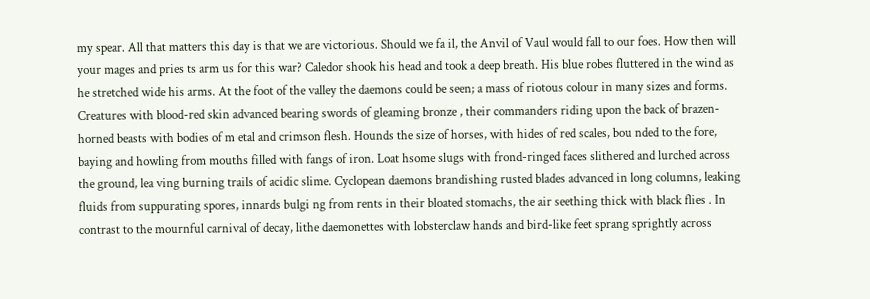my spear. All that matters this day is that we are victorious. Should we fa il, the Anvil of Vaul would fall to our foes. How then will your mages and pries ts arm us for this war? Caledor shook his head and took a deep breath. His blue robes fluttered in the wind as he stretched wide his arms. At the foot of the valley the daemons could be seen; a mass of riotous colour in many sizes and forms. Creatures with blood-red skin advanced bearing swords of gleaming bronze , their commanders riding upon the back of brazen-horned beasts with bodies of m etal and crimson flesh. Hounds the size of horses, with hides of red scales, bou nded to the fore, baying and howling from mouths filled with fangs of iron. Loat hsome slugs with frond-ringed faces slithered and lurched across the ground, lea ving burning trails of acidic slime. Cyclopean daemons brandishing rusted blades advanced in long columns, leaking fluids from suppurating spores, innards bulgi ng from rents in their bloated stomachs, the air seething thick with black flies . In contrast to the mournful carnival of decay, lithe daemonettes with lobsterclaw hands and bird-like feet sprang sprightly across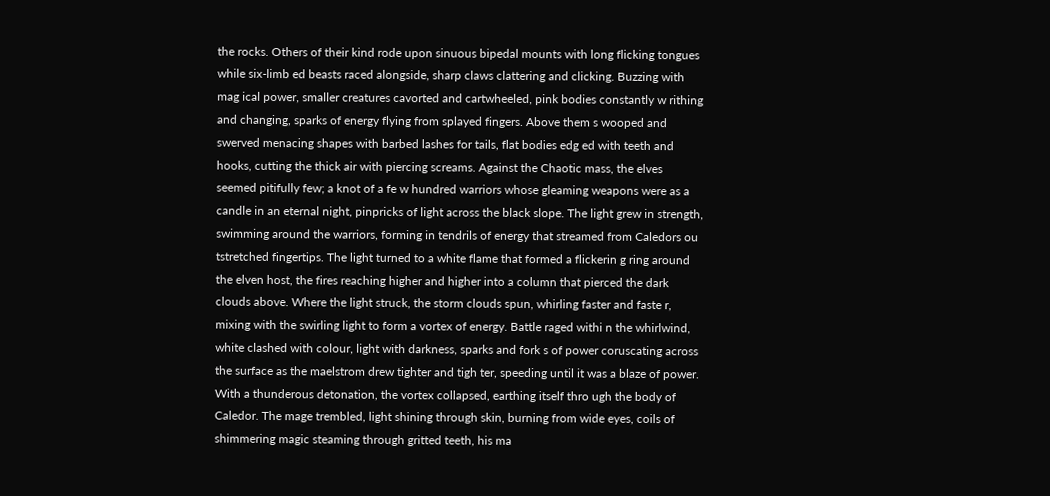the rocks. Others of their kind rode upon sinuous bipedal mounts with long flicking tongues while six-limb ed beasts raced alongside, sharp claws clattering and clicking. Buzzing with mag ical power, smaller creatures cavorted and cartwheeled, pink bodies constantly w rithing and changing, sparks of energy flying from splayed fingers. Above them s wooped and swerved menacing shapes with barbed lashes for tails, flat bodies edg ed with teeth and hooks, cutting the thick air with piercing screams. Against the Chaotic mass, the elves seemed pitifully few; a knot of a fe w hundred warriors whose gleaming weapons were as a candle in an eternal night, pinpricks of light across the black slope. The light grew in strength, swimming around the warriors, forming in tendrils of energy that streamed from Caledors ou tstretched fingertips. The light turned to a white flame that formed a flickerin g ring around the elven host, the fires reaching higher and higher into a column that pierced the dark clouds above. Where the light struck, the storm clouds spun, whirling faster and faste r, mixing with the swirling light to form a vortex of energy. Battle raged withi n the whirlwind, white clashed with colour, light with darkness, sparks and fork s of power coruscating across the surface as the maelstrom drew tighter and tigh ter, speeding until it was a blaze of power. With a thunderous detonation, the vortex collapsed, earthing itself thro ugh the body of Caledor. The mage trembled, light shining through skin, burning from wide eyes, coils of shimmering magic steaming through gritted teeth, his ma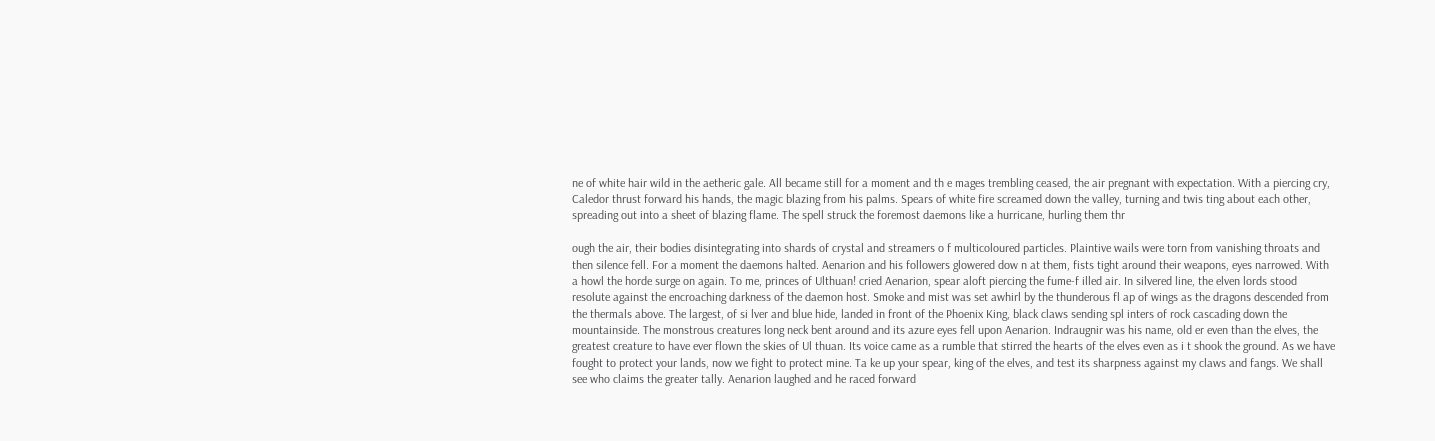ne of white hair wild in the aetheric gale. All became still for a moment and th e mages trembling ceased, the air pregnant with expectation. With a piercing cry, Caledor thrust forward his hands, the magic blazing from his palms. Spears of white fire screamed down the valley, turning and twis ting about each other, spreading out into a sheet of blazing flame. The spell struck the foremost daemons like a hurricane, hurling them thr

ough the air, their bodies disintegrating into shards of crystal and streamers o f multicoloured particles. Plaintive wails were torn from vanishing throats and then silence fell. For a moment the daemons halted. Aenarion and his followers glowered dow n at them, fists tight around their weapons, eyes narrowed. With a howl the horde surge on again. To me, princes of Ulthuan! cried Aenarion, spear aloft piercing the fume-f illed air. In silvered line, the elven lords stood resolute against the encroaching darkness of the daemon host. Smoke and mist was set awhirl by the thunderous fl ap of wings as the dragons descended from the thermals above. The largest, of si lver and blue hide, landed in front of the Phoenix King, black claws sending spl inters of rock cascading down the mountainside. The monstrous creatures long neck bent around and its azure eyes fell upon Aenarion. Indraugnir was his name, old er even than the elves, the greatest creature to have ever flown the skies of Ul thuan. Its voice came as a rumble that stirred the hearts of the elves even as i t shook the ground. As we have fought to protect your lands, now we fight to protect mine. Ta ke up your spear, king of the elves, and test its sharpness against my claws and fangs. We shall see who claims the greater tally. Aenarion laughed and he raced forward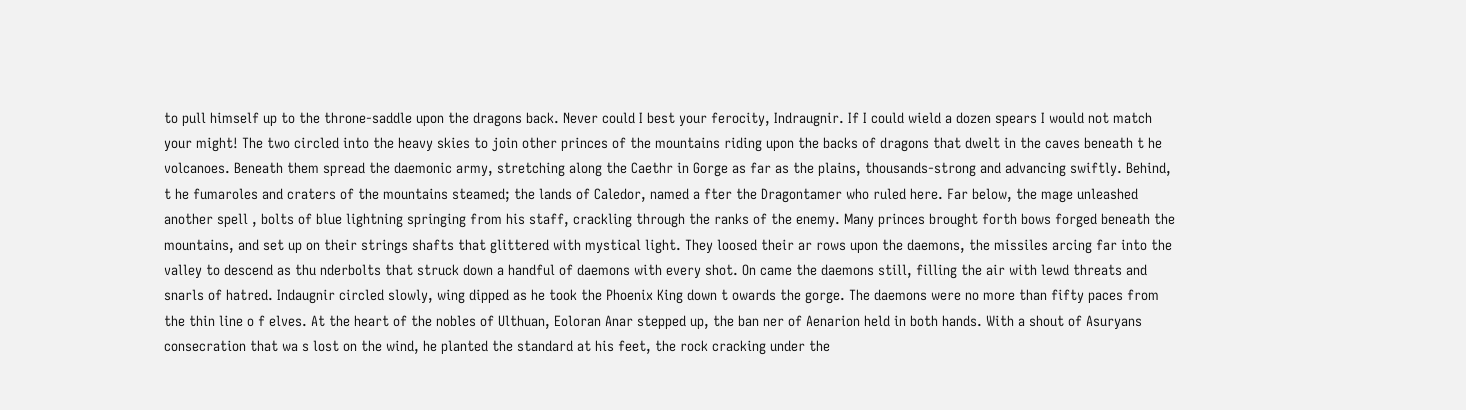to pull himself up to the throne-saddle upon the dragons back. Never could I best your ferocity, Indraugnir. If I could wield a dozen spears I would not match your might! The two circled into the heavy skies to join other princes of the mountains riding upon the backs of dragons that dwelt in the caves beneath t he volcanoes. Beneath them spread the daemonic army, stretching along the Caethr in Gorge as far as the plains, thousands-strong and advancing swiftly. Behind, t he fumaroles and craters of the mountains steamed; the lands of Caledor, named a fter the Dragontamer who ruled here. Far below, the mage unleashed another spell , bolts of blue lightning springing from his staff, crackling through the ranks of the enemy. Many princes brought forth bows forged beneath the mountains, and set up on their strings shafts that glittered with mystical light. They loosed their ar rows upon the daemons, the missiles arcing far into the valley to descend as thu nderbolts that struck down a handful of daemons with every shot. On came the daemons still, filling the air with lewd threats and snarls of hatred. Indaugnir circled slowly, wing dipped as he took the Phoenix King down t owards the gorge. The daemons were no more than fifty paces from the thin line o f elves. At the heart of the nobles of Ulthuan, Eoloran Anar stepped up, the ban ner of Aenarion held in both hands. With a shout of Asuryans consecration that wa s lost on the wind, he planted the standard at his feet, the rock cracking under the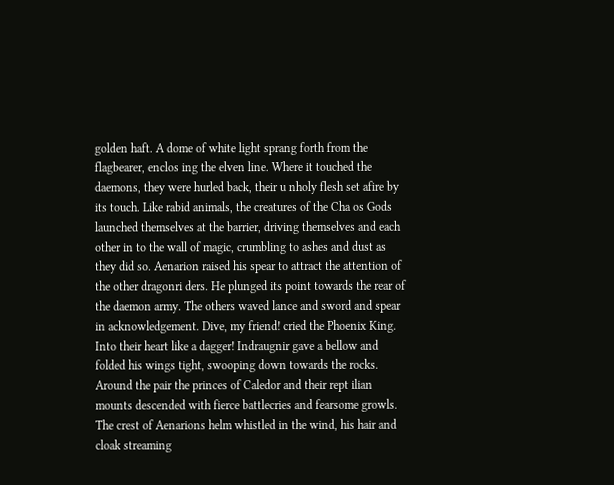golden haft. A dome of white light sprang forth from the flagbearer, enclos ing the elven line. Where it touched the daemons, they were hurled back, their u nholy flesh set afire by its touch. Like rabid animals, the creatures of the Cha os Gods launched themselves at the barrier, driving themselves and each other in to the wall of magic, crumbling to ashes and dust as they did so. Aenarion raised his spear to attract the attention of the other dragonri ders. He plunged its point towards the rear of the daemon army. The others waved lance and sword and spear in acknowledgement. Dive, my friend! cried the Phoenix King. Into their heart like a dagger! Indraugnir gave a bellow and folded his wings tight, swooping down towards the rocks. Around the pair the princes of Caledor and their rept ilian mounts descended with fierce battlecries and fearsome growls. The crest of Aenarions helm whistled in the wind, his hair and cloak streaming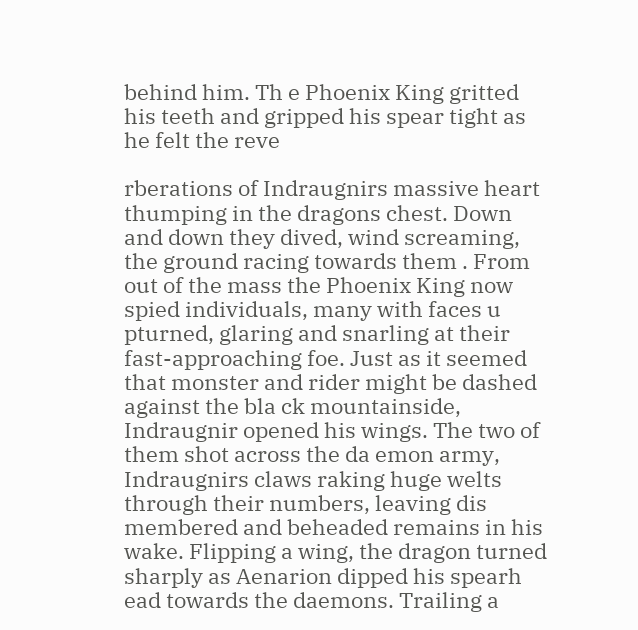behind him. Th e Phoenix King gritted his teeth and gripped his spear tight as he felt the reve

rberations of Indraugnirs massive heart thumping in the dragons chest. Down and down they dived, wind screaming, the ground racing towards them . From out of the mass the Phoenix King now spied individuals, many with faces u pturned, glaring and snarling at their fast-approaching foe. Just as it seemed that monster and rider might be dashed against the bla ck mountainside, Indraugnir opened his wings. The two of them shot across the da emon army, Indraugnirs claws raking huge welts through their numbers, leaving dis membered and beheaded remains in his wake. Flipping a wing, the dragon turned sharply as Aenarion dipped his spearh ead towards the daemons. Trailing a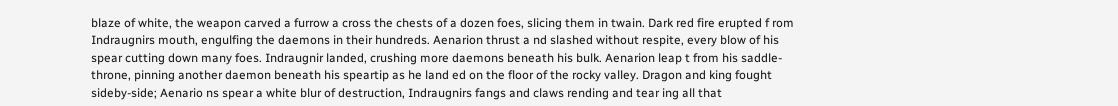blaze of white, the weapon carved a furrow a cross the chests of a dozen foes, slicing them in twain. Dark red fire erupted f rom Indraugnirs mouth, engulfing the daemons in their hundreds. Aenarion thrust a nd slashed without respite, every blow of his spear cutting down many foes. Indraugnir landed, crushing more daemons beneath his bulk. Aenarion leap t from his saddle-throne, pinning another daemon beneath his speartip as he land ed on the floor of the rocky valley. Dragon and king fought sideby-side; Aenario ns spear a white blur of destruction, Indraugnirs fangs and claws rending and tear ing all that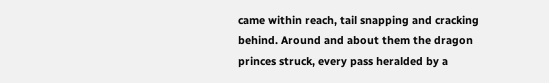came within reach, tail snapping and cracking behind. Around and about them the dragon princes struck, every pass heralded by a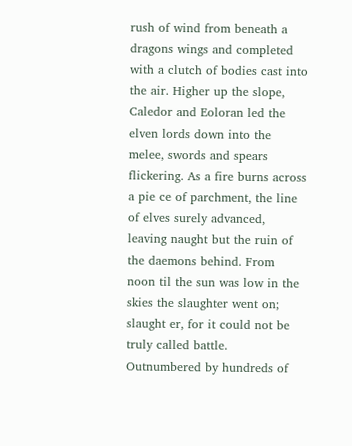rush of wind from beneath a dragons wings and completed with a clutch of bodies cast into the air. Higher up the slope, Caledor and Eoloran led the elven lords down into the melee, swords and spears flickering. As a fire burns across a pie ce of parchment, the line of elves surely advanced, leaving naught but the ruin of the daemons behind. From noon til the sun was low in the skies the slaughter went on; slaught er, for it could not be truly called battle. Outnumbered by hundreds of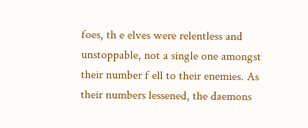foes, th e elves were relentless and unstoppable, not a single one amongst their number f ell to their enemies. As their numbers lessened, the daemons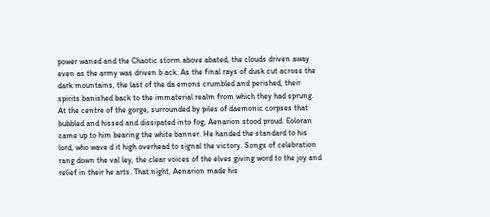power waned and the Chaotic storm above abated, the clouds driven away even as the army was driven b ack. As the final rays of dusk cut across the dark mountains, the last of the da emons crumbled and perished, their spirits banished back to the immaterial realm from which they had sprung. At the centre of the gorge, surrounded by piles of daemonic corpses that bubbled and hissed and dissipated into fog, Aenarion stood proud. Eoloran came up to him bearing the white banner. He handed the standard to his lord, who wave d it high overhead to signal the victory. Songs of celebration rang down the val ley, the clear voices of the elves giving word to the joy and relief in their he arts. That night, Aenarion made his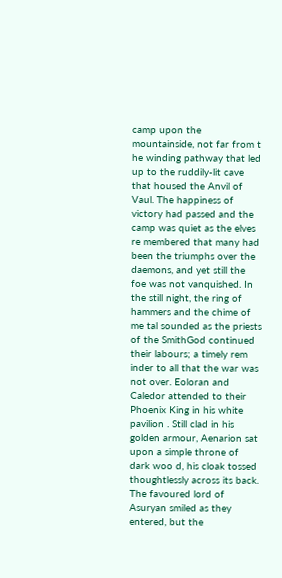camp upon the mountainside, not far from t he winding pathway that led up to the ruddily-lit cave that housed the Anvil of Vaul. The happiness of victory had passed and the camp was quiet as the elves re membered that many had been the triumphs over the daemons, and yet still the foe was not vanquished. In the still night, the ring of hammers and the chime of me tal sounded as the priests of the SmithGod continued their labours; a timely rem inder to all that the war was not over. Eoloran and Caledor attended to their Phoenix King in his white pavilion . Still clad in his golden armour, Aenarion sat upon a simple throne of dark woo d, his cloak tossed thoughtlessly across its back. The favoured lord of Asuryan smiled as they entered, but the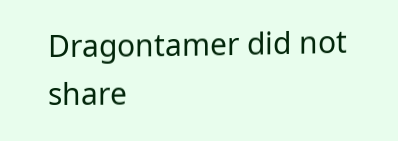Dragontamer did not share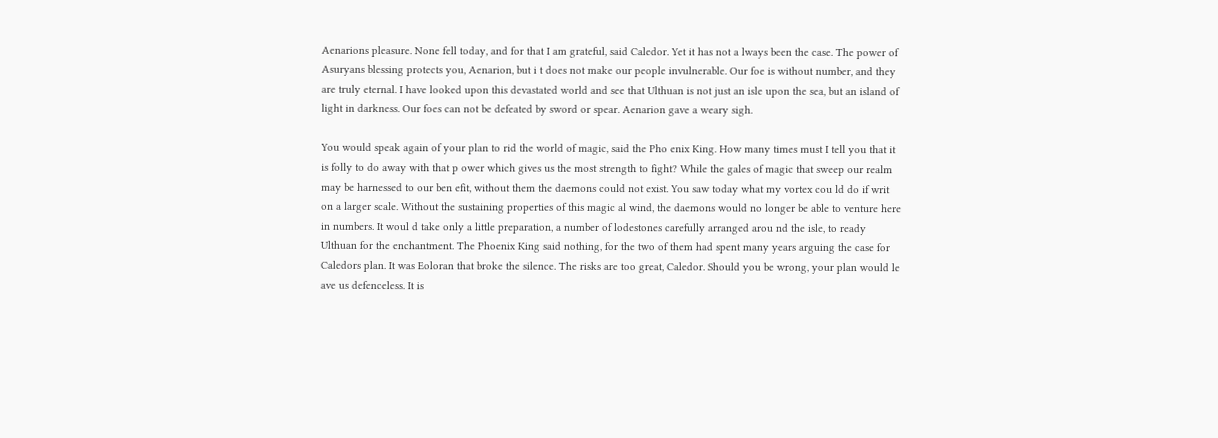Aenarions pleasure. None fell today, and for that I am grateful, said Caledor. Yet it has not a lways been the case. The power of Asuryans blessing protects you, Aenarion, but i t does not make our people invulnerable. Our foe is without number, and they are truly eternal. I have looked upon this devastated world and see that Ulthuan is not just an isle upon the sea, but an island of light in darkness. Our foes can not be defeated by sword or spear. Aenarion gave a weary sigh.

You would speak again of your plan to rid the world of magic, said the Pho enix King. How many times must I tell you that it is folly to do away with that p ower which gives us the most strength to fight? While the gales of magic that sweep our realm may be harnessed to our ben efit, without them the daemons could not exist. You saw today what my vortex cou ld do if writ on a larger scale. Without the sustaining properties of this magic al wind, the daemons would no longer be able to venture here in numbers. It woul d take only a little preparation, a number of lodestones carefully arranged arou nd the isle, to ready Ulthuan for the enchantment. The Phoenix King said nothing, for the two of them had spent many years arguing the case for Caledors plan. It was Eoloran that broke the silence. The risks are too great, Caledor. Should you be wrong, your plan would le ave us defenceless. It is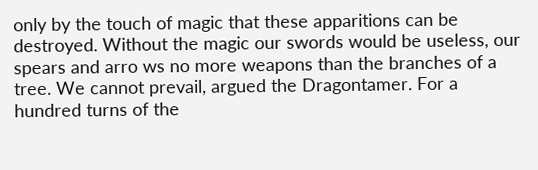only by the touch of magic that these apparitions can be destroyed. Without the magic our swords would be useless, our spears and arro ws no more weapons than the branches of a tree. We cannot prevail, argued the Dragontamer. For a hundred turns of the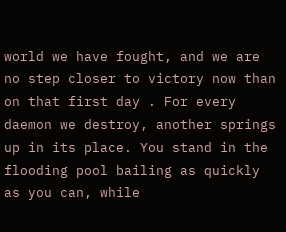world we have fought, and we are no step closer to victory now than on that first day . For every daemon we destroy, another springs up in its place. You stand in the flooding pool bailing as quickly as you can, while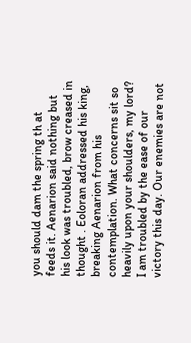you should dam the spring th at feeds it. Aenarion said nothing but his look was troubled, brow creased in thought . Eoloran addressed his king, breaking Aenarion from his contemplation. What concerns sit so heavily upon your shoulders, my lord? I am troubled by the ease of our victory this day. Our enemies are not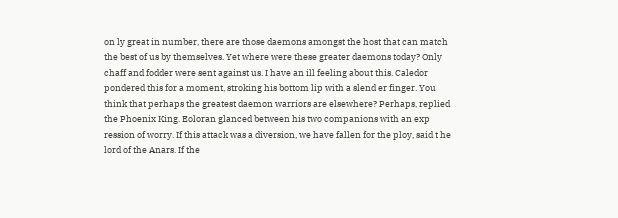on ly great in number, there are those daemons amongst the host that can match the best of us by themselves. Yet where were these greater daemons today? Only chaff and fodder were sent against us. I have an ill feeling about this. Caledor pondered this for a moment, stroking his bottom lip with a slend er finger. You think that perhaps the greatest daemon warriors are elsewhere? Perhaps, replied the Phoenix King. Eoloran glanced between his two companions with an exp ression of worry. If this attack was a diversion, we have fallen for the ploy, said t he lord of the Anars. If the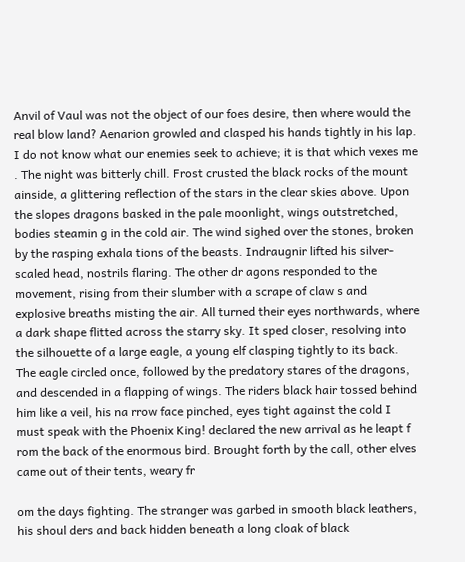Anvil of Vaul was not the object of our foes desire, then where would the real blow land? Aenarion growled and clasped his hands tightly in his lap. I do not know what our enemies seek to achieve; it is that which vexes me . The night was bitterly chill. Frost crusted the black rocks of the mount ainside, a glittering reflection of the stars in the clear skies above. Upon the slopes dragons basked in the pale moonlight, wings outstretched, bodies steamin g in the cold air. The wind sighed over the stones, broken by the rasping exhala tions of the beasts. Indraugnir lifted his silver-scaled head, nostrils flaring. The other dr agons responded to the movement, rising from their slumber with a scrape of claw s and explosive breaths misting the air. All turned their eyes northwards, where a dark shape flitted across the starry sky. It sped closer, resolving into the silhouette of a large eagle, a young elf clasping tightly to its back. The eagle circled once, followed by the predatory stares of the dragons, and descended in a flapping of wings. The riders black hair tossed behind him like a veil, his na rrow face pinched, eyes tight against the cold I must speak with the Phoenix King! declared the new arrival as he leapt f rom the back of the enormous bird. Brought forth by the call, other elves came out of their tents, weary fr

om the days fighting. The stranger was garbed in smooth black leathers, his shoul ders and back hidden beneath a long cloak of black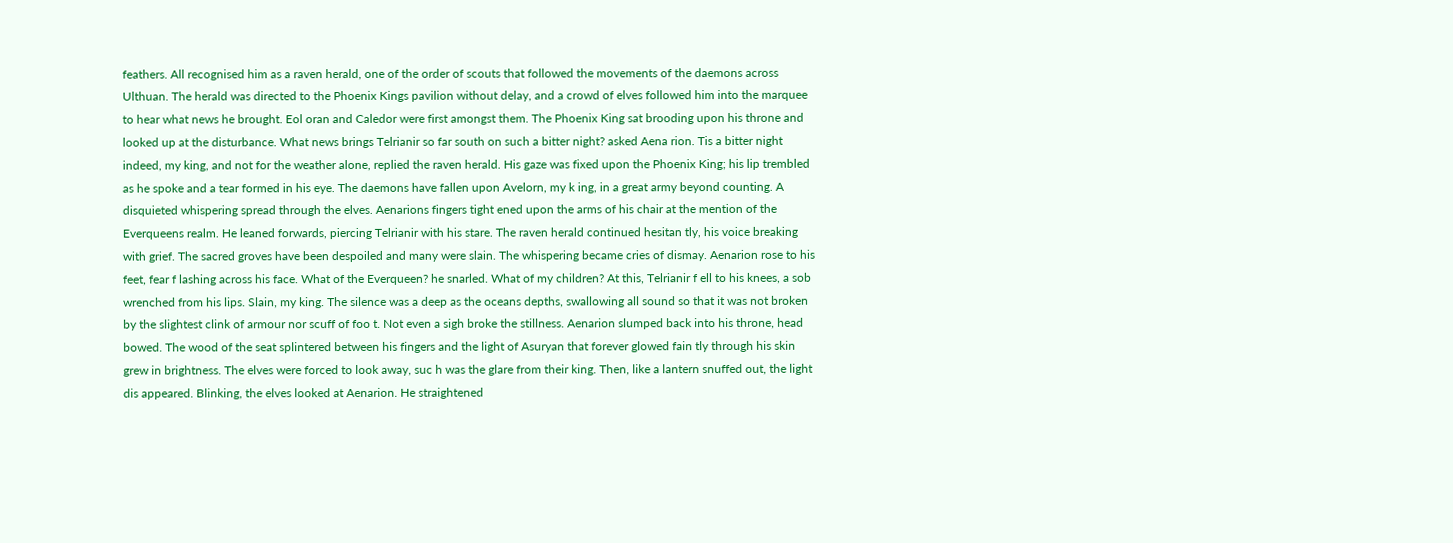feathers. All recognised him as a raven herald, one of the order of scouts that followed the movements of the daemons across Ulthuan. The herald was directed to the Phoenix Kings pavilion without delay, and a crowd of elves followed him into the marquee to hear what news he brought. Eol oran and Caledor were first amongst them. The Phoenix King sat brooding upon his throne and looked up at the disturbance. What news brings Telrianir so far south on such a bitter night? asked Aena rion. Tis a bitter night indeed, my king, and not for the weather alone, replied the raven herald. His gaze was fixed upon the Phoenix King; his lip trembled as he spoke and a tear formed in his eye. The daemons have fallen upon Avelorn, my k ing, in a great army beyond counting. A disquieted whispering spread through the elves. Aenarions fingers tight ened upon the arms of his chair at the mention of the Everqueens realm. He leaned forwards, piercing Telrianir with his stare. The raven herald continued hesitan tly, his voice breaking with grief. The sacred groves have been despoiled and many were slain. The whispering became cries of dismay. Aenarion rose to his feet, fear f lashing across his face. What of the Everqueen? he snarled. What of my children? At this, Telrianir f ell to his knees, a sob wrenched from his lips. Slain, my king. The silence was a deep as the oceans depths, swallowing all sound so that it was not broken by the slightest clink of armour nor scuff of foo t. Not even a sigh broke the stillness. Aenarion slumped back into his throne, head bowed. The wood of the seat splintered between his fingers and the light of Asuryan that forever glowed fain tly through his skin grew in brightness. The elves were forced to look away, suc h was the glare from their king. Then, like a lantern snuffed out, the light dis appeared. Blinking, the elves looked at Aenarion. He straightened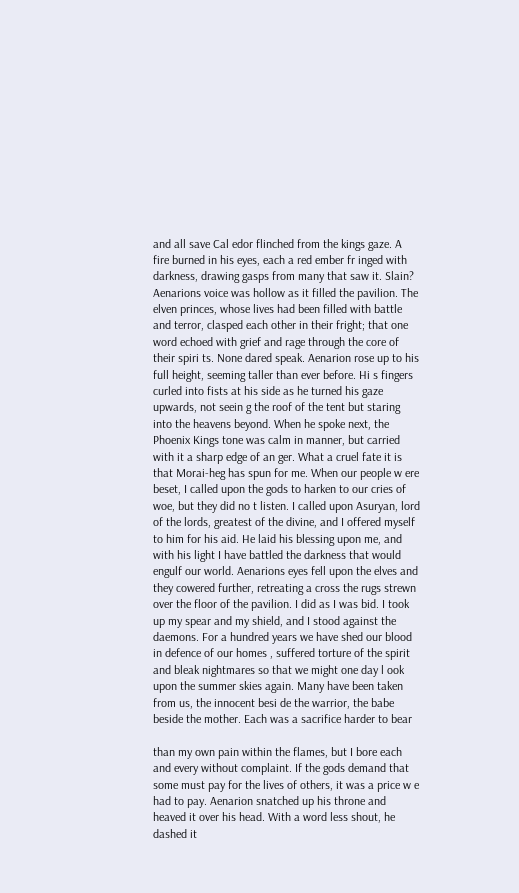and all save Cal edor flinched from the kings gaze. A fire burned in his eyes, each a red ember fr inged with darkness, drawing gasps from many that saw it. Slain? Aenarions voice was hollow as it filled the pavilion. The elven princes, whose lives had been filled with battle and terror, clasped each other in their fright; that one word echoed with grief and rage through the core of their spiri ts. None dared speak. Aenarion rose up to his full height, seeming taller than ever before. Hi s fingers curled into fists at his side as he turned his gaze upwards, not seein g the roof of the tent but staring into the heavens beyond. When he spoke next, the Phoenix Kings tone was calm in manner, but carried with it a sharp edge of an ger. What a cruel fate it is that Morai-heg has spun for me. When our people w ere beset, I called upon the gods to harken to our cries of woe, but they did no t listen. I called upon Asuryan, lord of the lords, greatest of the divine, and I offered myself to him for his aid. He laid his blessing upon me, and with his light I have battled the darkness that would engulf our world. Aenarions eyes fell upon the elves and they cowered further, retreating a cross the rugs strewn over the floor of the pavilion. I did as I was bid. I took up my spear and my shield, and I stood against the daemons. For a hundred years we have shed our blood in defence of our homes , suffered torture of the spirit and bleak nightmares so that we might one day l ook upon the summer skies again. Many have been taken from us, the innocent besi de the warrior, the babe beside the mother. Each was a sacrifice harder to bear

than my own pain within the flames, but I bore each and every without complaint. If the gods demand that some must pay for the lives of others, it was a price w e had to pay. Aenarion snatched up his throne and heaved it over his head. With a word less shout, he dashed it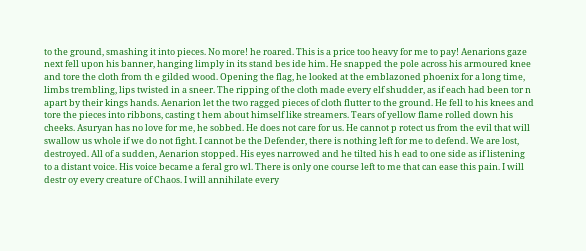to the ground, smashing it into pieces. No more! he roared. This is a price too heavy for me to pay! Aenarions gaze next fell upon his banner, hanging limply in its stand bes ide him. He snapped the pole across his armoured knee and tore the cloth from th e gilded wood. Opening the flag, he looked at the emblazoned phoenix for a long time, limbs trembling, lips twisted in a sneer. The ripping of the cloth made every elf shudder, as if each had been tor n apart by their kings hands. Aenarion let the two ragged pieces of cloth flutter to the ground. He fell to his knees and tore the pieces into ribbons, casting t hem about himself like streamers. Tears of yellow flame rolled down his cheeks. Asuryan has no love for me, he sobbed. He does not care for us. He cannot p rotect us from the evil that will swallow us whole if we do not fight. I cannot be the Defender, there is nothing left for me to defend. We are lost, destroyed. All of a sudden, Aenarion stopped. His eyes narrowed and he tilted his h ead to one side as if listening to a distant voice. His voice became a feral gro wl. There is only one course left to me that can ease this pain. I will destr oy every creature of Chaos. I will annihilate every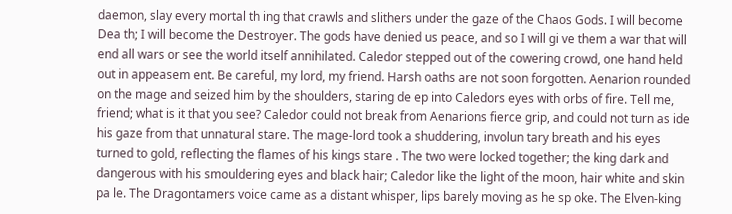daemon, slay every mortal th ing that crawls and slithers under the gaze of the Chaos Gods. I will become Dea th; I will become the Destroyer. The gods have denied us peace, and so I will gi ve them a war that will end all wars or see the world itself annihilated. Caledor stepped out of the cowering crowd, one hand held out in appeasem ent. Be careful, my lord, my friend. Harsh oaths are not soon forgotten. Aenarion rounded on the mage and seized him by the shoulders, staring de ep into Caledors eyes with orbs of fire. Tell me, friend; what is it that you see? Caledor could not break from Aenarions fierce grip, and could not turn as ide his gaze from that unnatural stare. The mage-lord took a shuddering, involun tary breath and his eyes turned to gold, reflecting the flames of his kings stare . The two were locked together; the king dark and dangerous with his smouldering eyes and black hair; Caledor like the light of the moon, hair white and skin pa le. The Dragontamers voice came as a distant whisper, lips barely moving as he sp oke. The Elven-king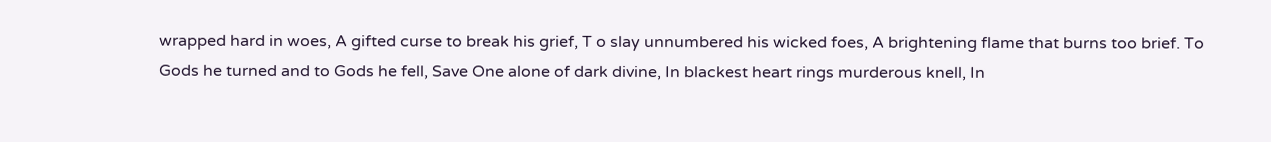wrapped hard in woes, A gifted curse to break his grief, T o slay unnumbered his wicked foes, A brightening flame that burns too brief. To Gods he turned and to Gods he fell, Save One alone of dark divine, In blackest heart rings murderous knell, In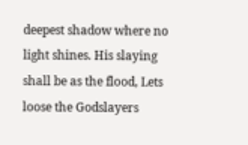deepest shadow where no light shines. His slaying shall be as the flood, Lets loose the Godslayers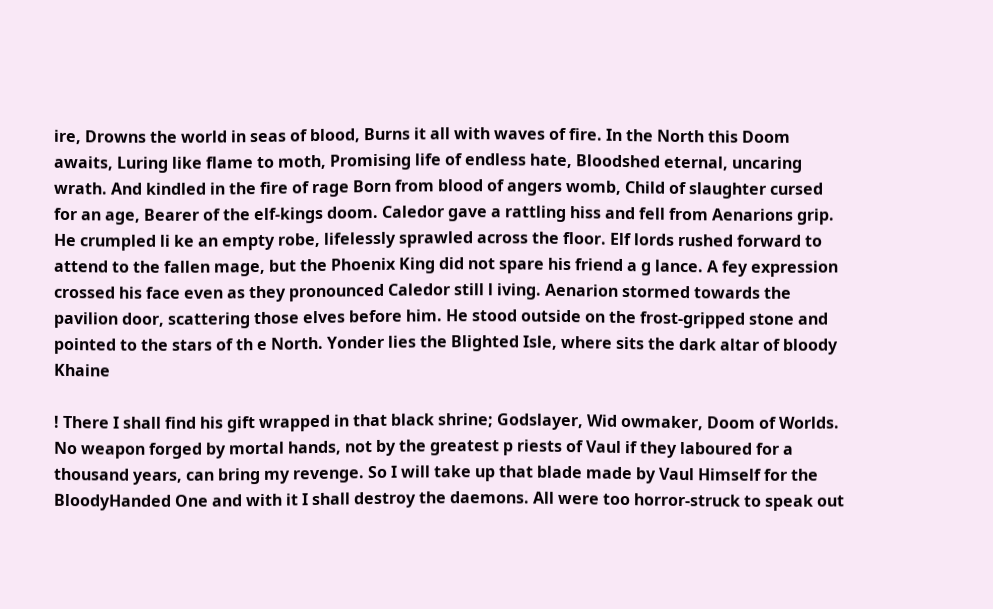ire, Drowns the world in seas of blood, Burns it all with waves of fire. In the North this Doom awaits, Luring like flame to moth, Promising life of endless hate, Bloodshed eternal, uncaring wrath. And kindled in the fire of rage Born from blood of angers womb, Child of slaughter cursed for an age, Bearer of the elf-kings doom. Caledor gave a rattling hiss and fell from Aenarions grip. He crumpled li ke an empty robe, lifelessly sprawled across the floor. Elf lords rushed forward to attend to the fallen mage, but the Phoenix King did not spare his friend a g lance. A fey expression crossed his face even as they pronounced Caledor still l iving. Aenarion stormed towards the pavilion door, scattering those elves before him. He stood outside on the frost-gripped stone and pointed to the stars of th e North. Yonder lies the Blighted Isle, where sits the dark altar of bloody Khaine

! There I shall find his gift wrapped in that black shrine; Godslayer, Wid owmaker, Doom of Worlds. No weapon forged by mortal hands, not by the greatest p riests of Vaul if they laboured for a thousand years, can bring my revenge. So I will take up that blade made by Vaul Himself for the BloodyHanded One and with it I shall destroy the daemons. All were too horror-struck to speak out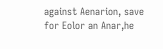against Aenarion, save for Eolor an Anar,he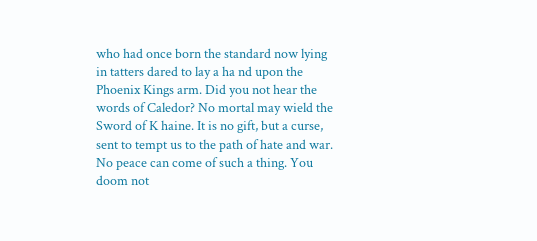who had once born the standard now lying in tatters dared to lay a ha nd upon the Phoenix Kings arm. Did you not hear the words of Caledor? No mortal may wield the Sword of K haine. It is no gift, but a curse, sent to tempt us to the path of hate and war. No peace can come of such a thing. You doom not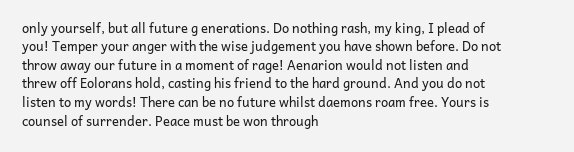only yourself, but all future g enerations. Do nothing rash, my king, I plead of you! Temper your anger with the wise judgement you have shown before. Do not throw away our future in a moment of rage! Aenarion would not listen and threw off Eolorans hold, casting his friend to the hard ground. And you do not listen to my words! There can be no future whilst daemons roam free. Yours is counsel of surrender. Peace must be won through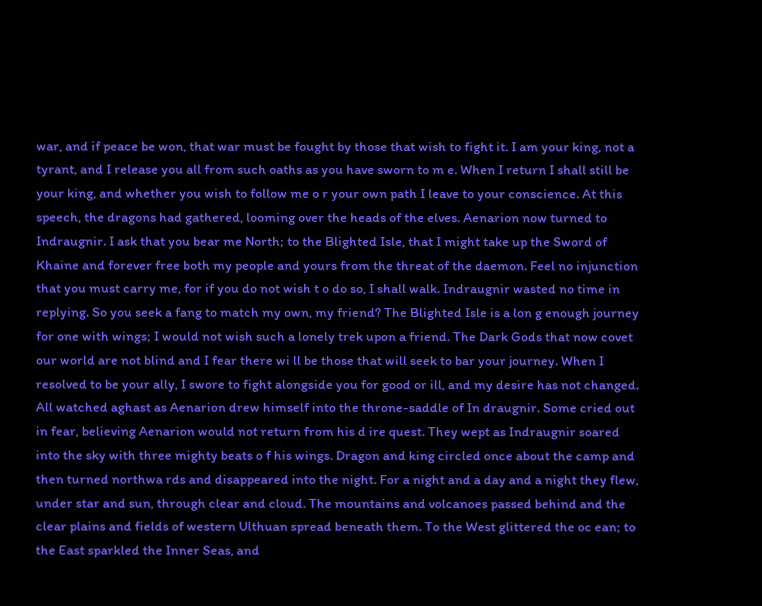war, and if peace be won, that war must be fought by those that wish to fight it. I am your king, not a tyrant, and I release you all from such oaths as you have sworn to m e. When I return I shall still be your king, and whether you wish to follow me o r your own path I leave to your conscience. At this speech, the dragons had gathered, looming over the heads of the elves. Aenarion now turned to Indraugnir. I ask that you bear me North; to the Blighted Isle, that I might take up the Sword of Khaine and forever free both my people and yours from the threat of the daemon. Feel no injunction that you must carry me, for if you do not wish t o do so, I shall walk. Indraugnir wasted no time in replying. So you seek a fang to match my own, my friend? The Blighted Isle is a lon g enough journey for one with wings; I would not wish such a lonely trek upon a friend. The Dark Gods that now covet our world are not blind and I fear there wi ll be those that will seek to bar your journey. When I resolved to be your ally, I swore to fight alongside you for good or ill, and my desire has not changed. All watched aghast as Aenarion drew himself into the throne-saddle of In draugnir. Some cried out in fear, believing Aenarion would not return from his d ire quest. They wept as Indraugnir soared into the sky with three mighty beats o f his wings. Dragon and king circled once about the camp and then turned northwa rds and disappeared into the night. For a night and a day and a night they flew, under star and sun, through clear and cloud. The mountains and volcanoes passed behind and the clear plains and fields of western Ulthuan spread beneath them. To the West glittered the oc ean; to the East sparkled the Inner Seas, and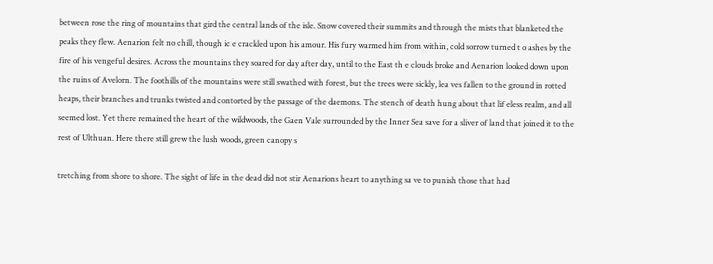between rose the ring of mountains that gird the central lands of the isle. Snow covered their summits and through the mists that blanketed the peaks they flew. Aenarion felt no chill, though ic e crackled upon his amour. His fury warmed him from within, cold sorrow turned t o ashes by the fire of his vengeful desires. Across the mountains they soared for day after day, until to the East th e clouds broke and Aenarion looked down upon the ruins of Avelorn. The foothills of the mountains were still swathed with forest, but the trees were sickly, lea ves fallen to the ground in rotted heaps, their branches and trunks twisted and contorted by the passage of the daemons. The stench of death hung about that lif eless realm, and all seemed lost. Yet there remained the heart of the wildwoods, the Gaen Vale surrounded by the Inner Sea save for a sliver of land that joined it to the rest of Ulthuan. Here there still grew the lush woods, green canopy s

tretching from shore to shore. The sight of life in the dead did not stir Aenarions heart to anything sa ve to punish those that had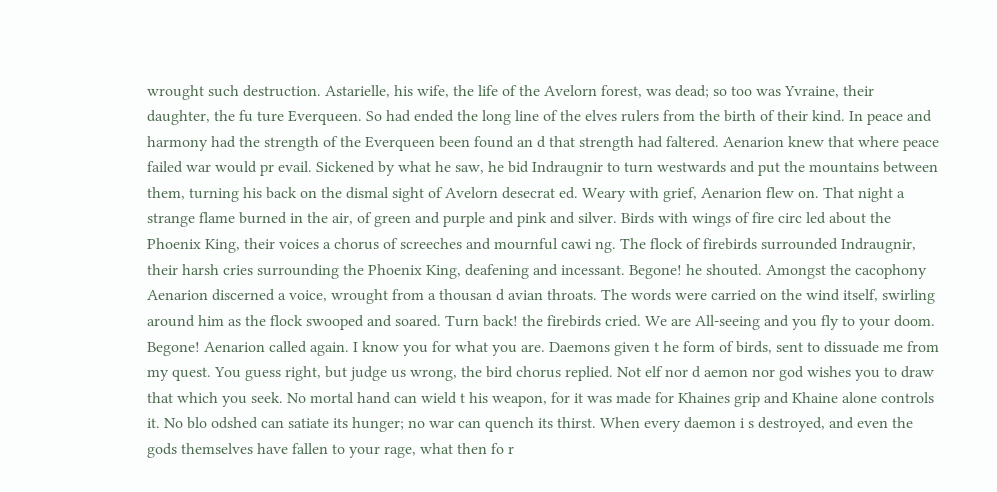wrought such destruction. Astarielle, his wife, the life of the Avelorn forest, was dead; so too was Yvraine, their daughter, the fu ture Everqueen. So had ended the long line of the elves rulers from the birth of their kind. In peace and harmony had the strength of the Everqueen been found an d that strength had faltered. Aenarion knew that where peace failed war would pr evail. Sickened by what he saw, he bid Indraugnir to turn westwards and put the mountains between them, turning his back on the dismal sight of Avelorn desecrat ed. Weary with grief, Aenarion flew on. That night a strange flame burned in the air, of green and purple and pink and silver. Birds with wings of fire circ led about the Phoenix King, their voices a chorus of screeches and mournful cawi ng. The flock of firebirds surrounded Indraugnir, their harsh cries surrounding the Phoenix King, deafening and incessant. Begone! he shouted. Amongst the cacophony Aenarion discerned a voice, wrought from a thousan d avian throats. The words were carried on the wind itself, swirling around him as the flock swooped and soared. Turn back! the firebirds cried. We are All-seeing and you fly to your doom. Begone! Aenarion called again. I know you for what you are. Daemons given t he form of birds, sent to dissuade me from my quest. You guess right, but judge us wrong, the bird chorus replied. Not elf nor d aemon nor god wishes you to draw that which you seek. No mortal hand can wield t his weapon, for it was made for Khaines grip and Khaine alone controls it. No blo odshed can satiate its hunger; no war can quench its thirst. When every daemon i s destroyed, and even the gods themselves have fallen to your rage, what then fo r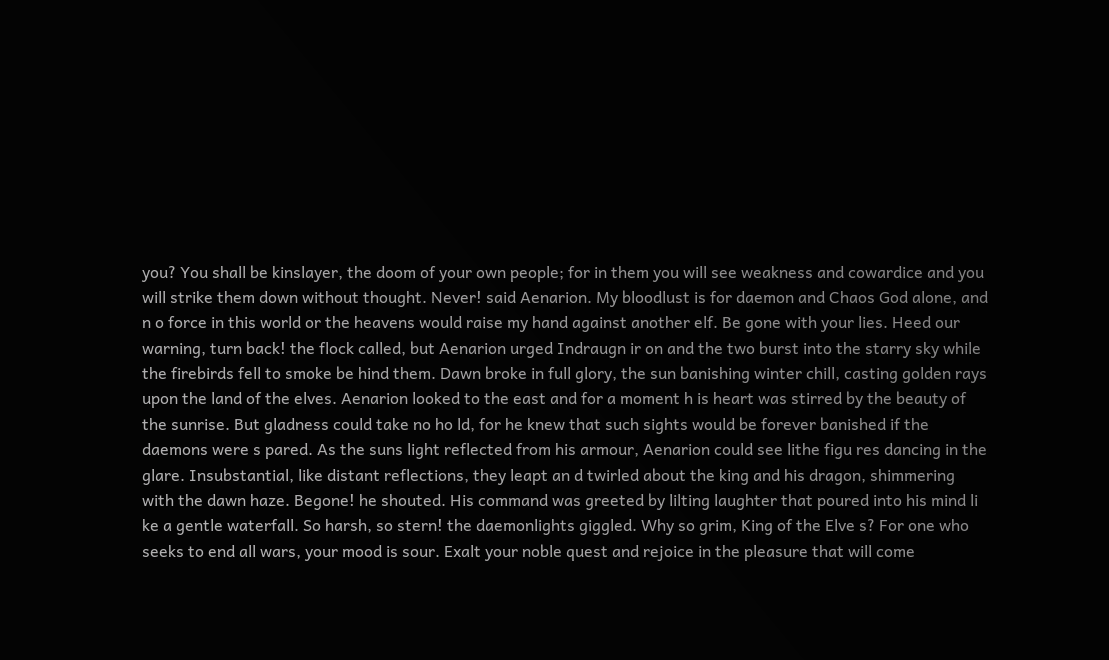you? You shall be kinslayer, the doom of your own people; for in them you will see weakness and cowardice and you will strike them down without thought. Never! said Aenarion. My bloodlust is for daemon and Chaos God alone, and n o force in this world or the heavens would raise my hand against another elf. Be gone with your lies. Heed our warning, turn back! the flock called, but Aenarion urged Indraugn ir on and the two burst into the starry sky while the firebirds fell to smoke be hind them. Dawn broke in full glory, the sun banishing winter chill, casting golden rays upon the land of the elves. Aenarion looked to the east and for a moment h is heart was stirred by the beauty of the sunrise. But gladness could take no ho ld, for he knew that such sights would be forever banished if the daemons were s pared. As the suns light reflected from his armour, Aenarion could see lithe figu res dancing in the glare. Insubstantial, like distant reflections, they leapt an d twirled about the king and his dragon, shimmering with the dawn haze. Begone! he shouted. His command was greeted by lilting laughter that poured into his mind li ke a gentle waterfall. So harsh, so stern! the daemonlights giggled. Why so grim, King of the Elve s? For one who seeks to end all wars, your mood is sour. Exalt your noble quest and rejoice in the pleasure that will come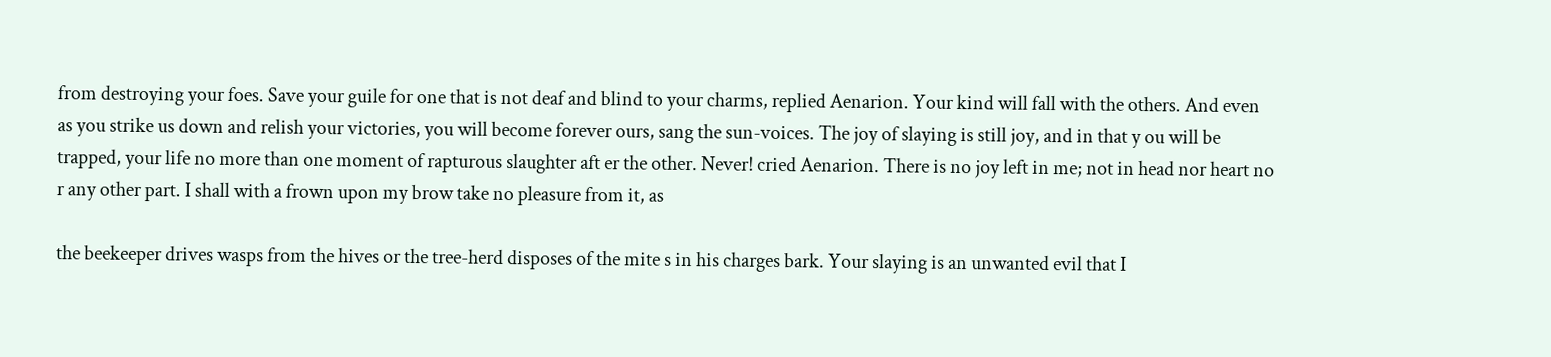from destroying your foes. Save your guile for one that is not deaf and blind to your charms, replied Aenarion. Your kind will fall with the others. And even as you strike us down and relish your victories, you will become forever ours, sang the sun-voices. The joy of slaying is still joy, and in that y ou will be trapped, your life no more than one moment of rapturous slaughter aft er the other. Never! cried Aenarion. There is no joy left in me; not in head nor heart no r any other part. I shall with a frown upon my brow take no pleasure from it, as

the beekeeper drives wasps from the hives or the tree-herd disposes of the mite s in his charges bark. Your slaying is an unwanted evil that I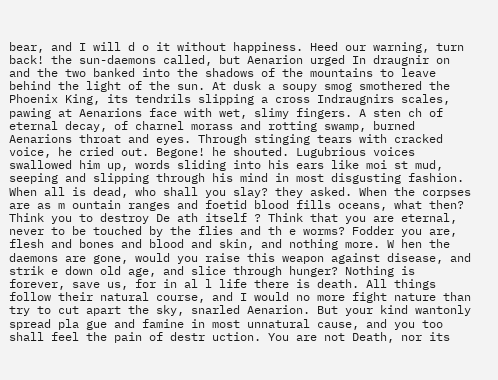bear, and I will d o it without happiness. Heed our warning, turn back! the sun-daemons called, but Aenarion urged In draugnir on and the two banked into the shadows of the mountains to leave behind the light of the sun. At dusk a soupy smog smothered the Phoenix King, its tendrils slipping a cross Indraugnirs scales, pawing at Aenarions face with wet, slimy fingers. A sten ch of eternal decay, of charnel morass and rotting swamp, burned Aenarions throat and eyes. Through stinging tears with cracked voice, he cried out. Begone! he shouted. Lugubrious voices swallowed him up, words sliding into his ears like moi st mud, seeping and slipping through his mind in most disgusting fashion. When all is dead, who shall you slay? they asked. When the corpses are as m ountain ranges and foetid blood fills oceans, what then? Think you to destroy De ath itself ? Think that you are eternal, never to be touched by the flies and th e worms? Fodder you are, flesh and bones and blood and skin, and nothing more. W hen the daemons are gone, would you raise this weapon against disease, and strik e down old age, and slice through hunger? Nothing is forever, save us, for in al l life there is death. All things follow their natural course, and I would no more fight nature than try to cut apart the sky, snarled Aenarion. But your kind wantonly spread pla gue and famine in most unnatural cause, and you too shall feel the pain of destr uction. You are not Death, nor its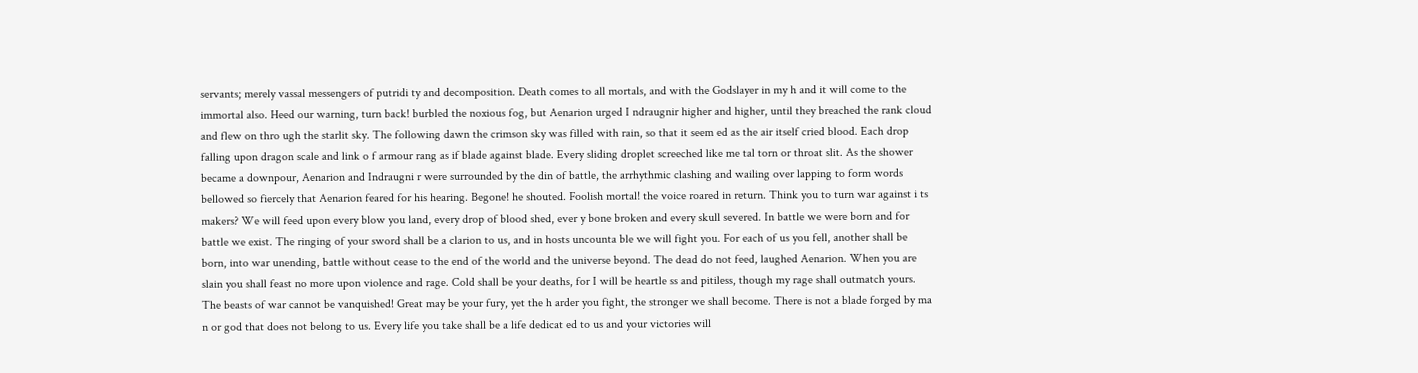servants; merely vassal messengers of putridi ty and decomposition. Death comes to all mortals, and with the Godslayer in my h and it will come to the immortal also. Heed our warning, turn back! burbled the noxious fog, but Aenarion urged I ndraugnir higher and higher, until they breached the rank cloud and flew on thro ugh the starlit sky. The following dawn the crimson sky was filled with rain, so that it seem ed as the air itself cried blood. Each drop falling upon dragon scale and link o f armour rang as if blade against blade. Every sliding droplet screeched like me tal torn or throat slit. As the shower became a downpour, Aenarion and Indraugni r were surrounded by the din of battle, the arrhythmic clashing and wailing over lapping to form words bellowed so fiercely that Aenarion feared for his hearing. Begone! he shouted. Foolish mortal! the voice roared in return. Think you to turn war against i ts makers? We will feed upon every blow you land, every drop of blood shed, ever y bone broken and every skull severed. In battle we were born and for battle we exist. The ringing of your sword shall be a clarion to us, and in hosts uncounta ble we will fight you. For each of us you fell, another shall be born, into war unending, battle without cease to the end of the world and the universe beyond. The dead do not feed, laughed Aenarion. When you are slain you shall feast no more upon violence and rage. Cold shall be your deaths, for I will be heartle ss and pitiless, though my rage shall outmatch yours. The beasts of war cannot be vanquished! Great may be your fury, yet the h arder you fight, the stronger we shall become. There is not a blade forged by ma n or god that does not belong to us. Every life you take shall be a life dedicat ed to us and your victories will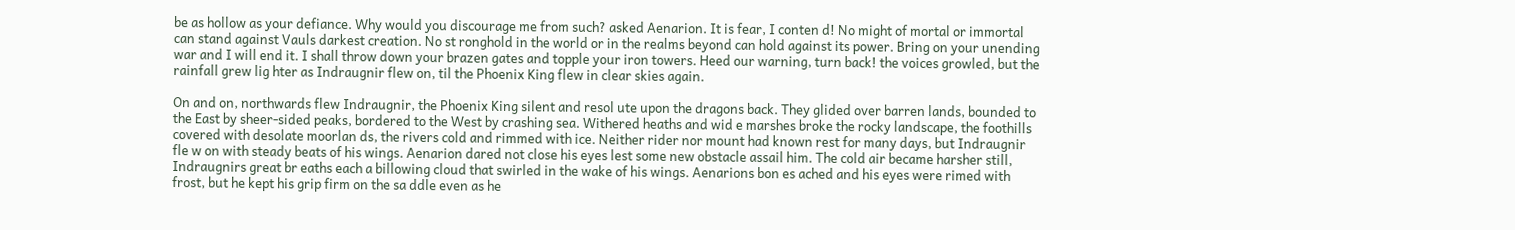be as hollow as your defiance. Why would you discourage me from such? asked Aenarion. It is fear, I conten d! No might of mortal or immortal can stand against Vauls darkest creation. No st ronghold in the world or in the realms beyond can hold against its power. Bring on your unending war and I will end it. I shall throw down your brazen gates and topple your iron towers. Heed our warning, turn back! the voices growled, but the rainfall grew lig hter as Indraugnir flew on, til the Phoenix King flew in clear skies again.

On and on, northwards flew Indraugnir, the Phoenix King silent and resol ute upon the dragons back. They glided over barren lands, bounded to the East by sheer-sided peaks, bordered to the West by crashing sea. Withered heaths and wid e marshes broke the rocky landscape, the foothills covered with desolate moorlan ds, the rivers cold and rimmed with ice. Neither rider nor mount had known rest for many days, but Indraugnir fle w on with steady beats of his wings. Aenarion dared not close his eyes lest some new obstacle assail him. The cold air became harsher still, Indraugnirs great br eaths each a billowing cloud that swirled in the wake of his wings. Aenarions bon es ached and his eyes were rimed with frost, but he kept his grip firm on the sa ddle even as he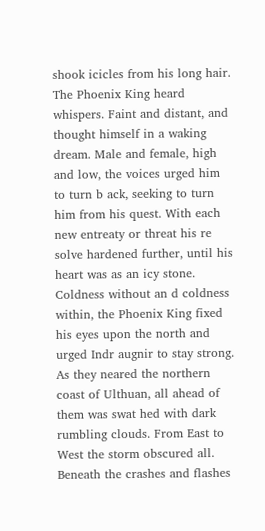shook icicles from his long hair. The Phoenix King heard whispers. Faint and distant, and thought himself in a waking dream. Male and female, high and low, the voices urged him to turn b ack, seeking to turn him from his quest. With each new entreaty or threat his re solve hardened further, until his heart was as an icy stone. Coldness without an d coldness within, the Phoenix King fixed his eyes upon the north and urged Indr augnir to stay strong. As they neared the northern coast of Ulthuan, all ahead of them was swat hed with dark rumbling clouds. From East to West the storm obscured all. Beneath the crashes and flashes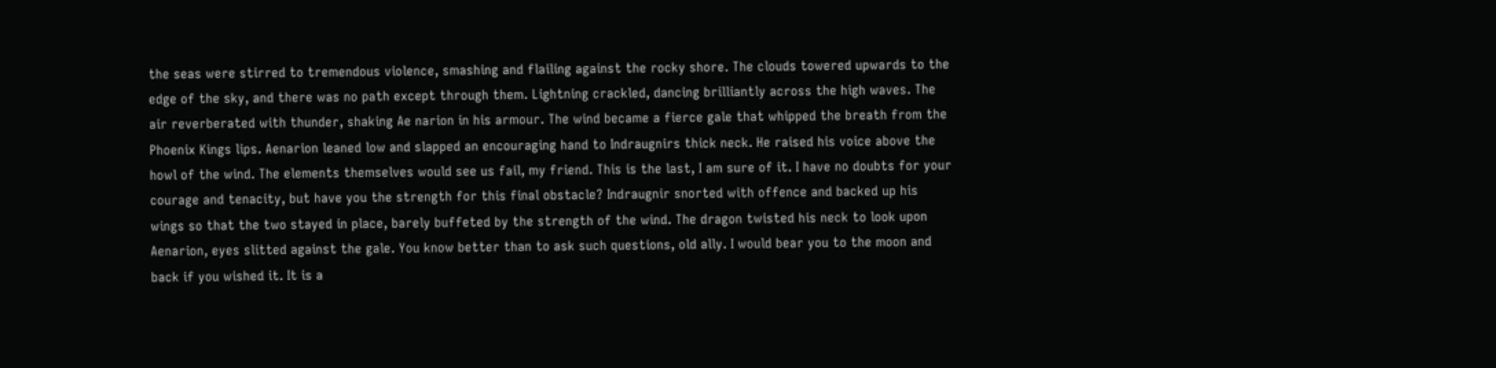the seas were stirred to tremendous violence, smashing and flailing against the rocky shore. The clouds towered upwards to the edge of the sky, and there was no path except through them. Lightning crackled, dancing brilliantly across the high waves. The air reverberated with thunder, shaking Ae narion in his armour. The wind became a fierce gale that whipped the breath from the Phoenix Kings lips. Aenarion leaned low and slapped an encouraging hand to Indraugnirs thick neck. He raised his voice above the howl of the wind. The elements themselves would see us fail, my friend. This is the last, I am sure of it. I have no doubts for your courage and tenacity, but have you the strength for this final obstacle? Indraugnir snorted with offence and backed up his wings so that the two stayed in place, barely buffeted by the strength of the wind. The dragon twisted his neck to look upon Aenarion, eyes slitted against the gale. You know better than to ask such questions, old ally. I would bear you to the moon and back if you wished it. It is a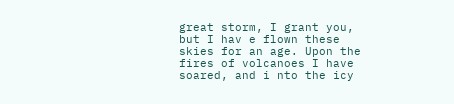great storm, I grant you, but I hav e flown these skies for an age. Upon the fires of volcanoes I have soared, and i nto the icy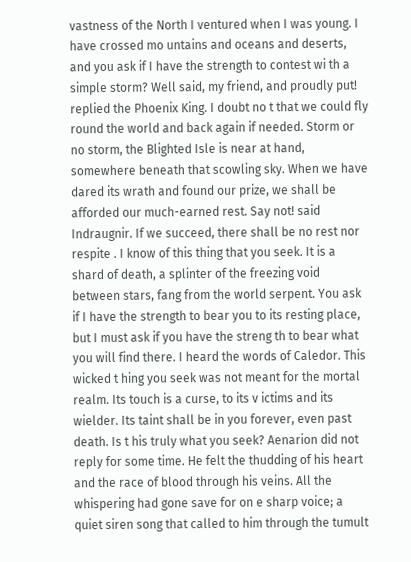vastness of the North I ventured when I was young. I have crossed mo untains and oceans and deserts, and you ask if I have the strength to contest wi th a simple storm? Well said, my friend, and proudly put! replied the Phoenix King. I doubt no t that we could fly round the world and back again if needed. Storm or no storm, the Blighted Isle is near at hand, somewhere beneath that scowling sky. When we have dared its wrath and found our prize, we shall be afforded our much-earned rest. Say not! said Indraugnir. If we succeed, there shall be no rest nor respite . I know of this thing that you seek. It is a shard of death, a splinter of the freezing void between stars, fang from the world serpent. You ask if I have the strength to bear you to its resting place, but I must ask if you have the streng th to bear what you will find there. I heard the words of Caledor. This wicked t hing you seek was not meant for the mortal realm. Its touch is a curse, to its v ictims and its wielder. Its taint shall be in you forever, even past death. Is t his truly what you seek? Aenarion did not reply for some time. He felt the thudding of his heart and the race of blood through his veins. All the whispering had gone save for on e sharp voice; a quiet siren song that called to him through the tumult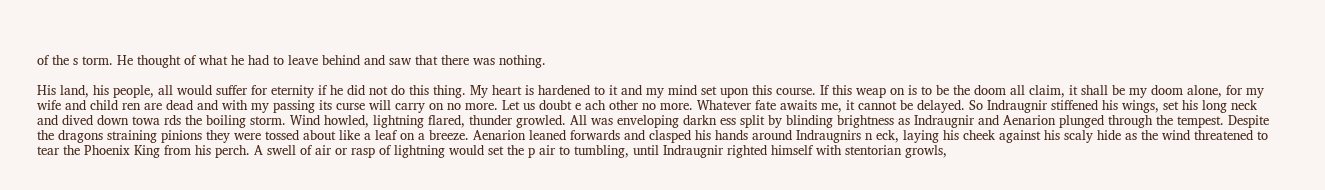of the s torm. He thought of what he had to leave behind and saw that there was nothing.

His land, his people, all would suffer for eternity if he did not do this thing. My heart is hardened to it and my mind set upon this course. If this weap on is to be the doom all claim, it shall be my doom alone, for my wife and child ren are dead and with my passing its curse will carry on no more. Let us doubt e ach other no more. Whatever fate awaits me, it cannot be delayed. So Indraugnir stiffened his wings, set his long neck and dived down towa rds the boiling storm. Wind howled, lightning flared, thunder growled. All was enveloping darkn ess split by blinding brightness as Indraugnir and Aenarion plunged through the tempest. Despite the dragons straining pinions they were tossed about like a leaf on a breeze. Aenarion leaned forwards and clasped his hands around Indraugnirs n eck, laying his cheek against his scaly hide as the wind threatened to tear the Phoenix King from his perch. A swell of air or rasp of lightning would set the p air to tumbling, until Indraugnir righted himself with stentorian growls,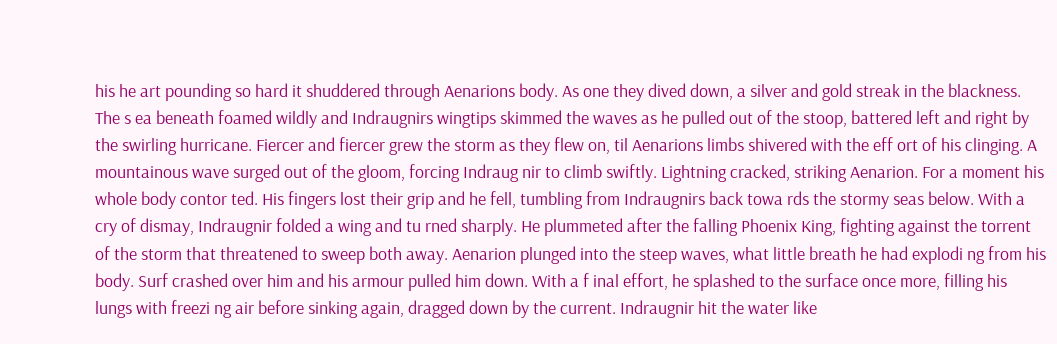his he art pounding so hard it shuddered through Aenarions body. As one they dived down, a silver and gold streak in the blackness. The s ea beneath foamed wildly and Indraugnirs wingtips skimmed the waves as he pulled out of the stoop, battered left and right by the swirling hurricane. Fiercer and fiercer grew the storm as they flew on, til Aenarions limbs shivered with the eff ort of his clinging. A mountainous wave surged out of the gloom, forcing Indraug nir to climb swiftly. Lightning cracked, striking Aenarion. For a moment his whole body contor ted. His fingers lost their grip and he fell, tumbling from Indraugnirs back towa rds the stormy seas below. With a cry of dismay, Indraugnir folded a wing and tu rned sharply. He plummeted after the falling Phoenix King, fighting against the torrent of the storm that threatened to sweep both away. Aenarion plunged into the steep waves, what little breath he had explodi ng from his body. Surf crashed over him and his armour pulled him down. With a f inal effort, he splashed to the surface once more, filling his lungs with freezi ng air before sinking again, dragged down by the current. Indraugnir hit the water like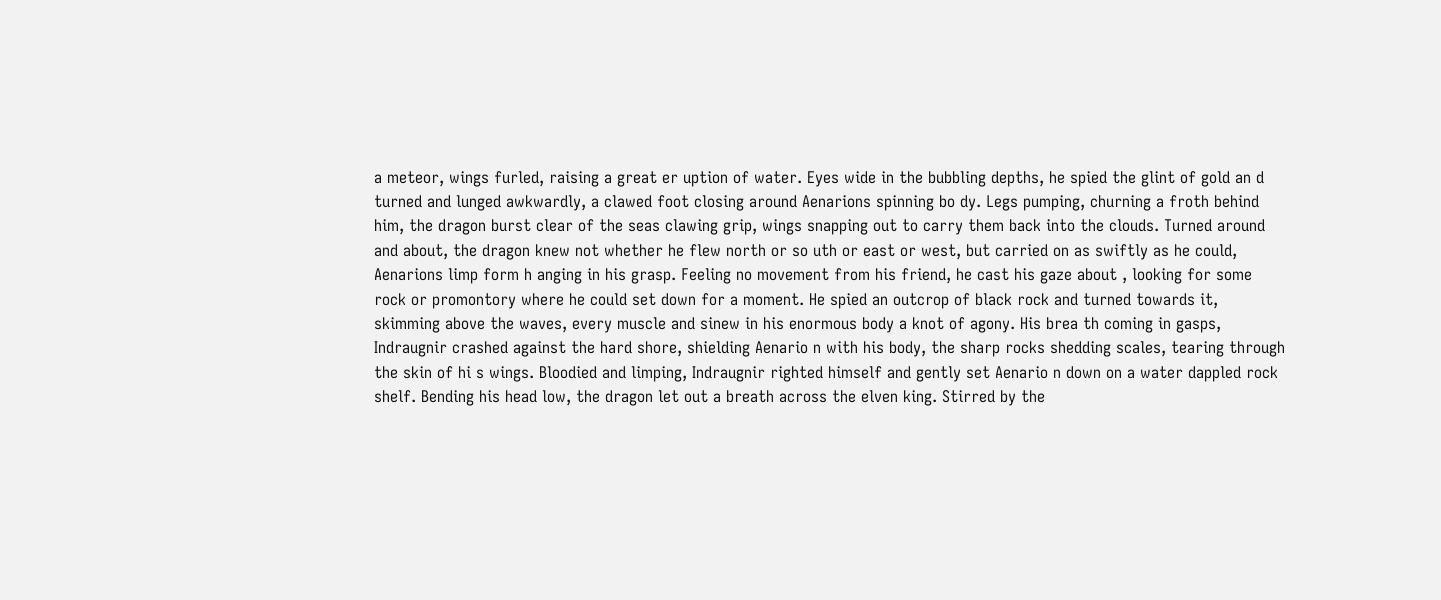a meteor, wings furled, raising a great er uption of water. Eyes wide in the bubbling depths, he spied the glint of gold an d turned and lunged awkwardly, a clawed foot closing around Aenarions spinning bo dy. Legs pumping, churning a froth behind him, the dragon burst clear of the seas clawing grip, wings snapping out to carry them back into the clouds. Turned around and about, the dragon knew not whether he flew north or so uth or east or west, but carried on as swiftly as he could, Aenarions limp form h anging in his grasp. Feeling no movement from his friend, he cast his gaze about , looking for some rock or promontory where he could set down for a moment. He spied an outcrop of black rock and turned towards it, skimming above the waves, every muscle and sinew in his enormous body a knot of agony. His brea th coming in gasps, Indraugnir crashed against the hard shore, shielding Aenario n with his body, the sharp rocks shedding scales, tearing through the skin of hi s wings. Bloodied and limping, Indraugnir righted himself and gently set Aenario n down on a water dappled rock shelf. Bending his head low, the dragon let out a breath across the elven king. Stirred by the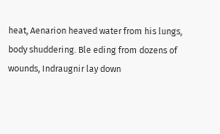heat, Aenarion heaved water from his lungs, body shuddering. Ble eding from dozens of wounds, Indraugnir lay down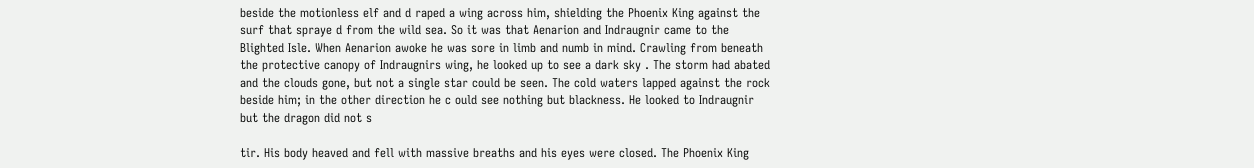beside the motionless elf and d raped a wing across him, shielding the Phoenix King against the surf that spraye d from the wild sea. So it was that Aenarion and Indraugnir came to the Blighted Isle. When Aenarion awoke he was sore in limb and numb in mind. Crawling from beneath the protective canopy of Indraugnirs wing, he looked up to see a dark sky . The storm had abated and the clouds gone, but not a single star could be seen. The cold waters lapped against the rock beside him; in the other direction he c ould see nothing but blackness. He looked to Indraugnir but the dragon did not s

tir. His body heaved and fell with massive breaths and his eyes were closed. The Phoenix King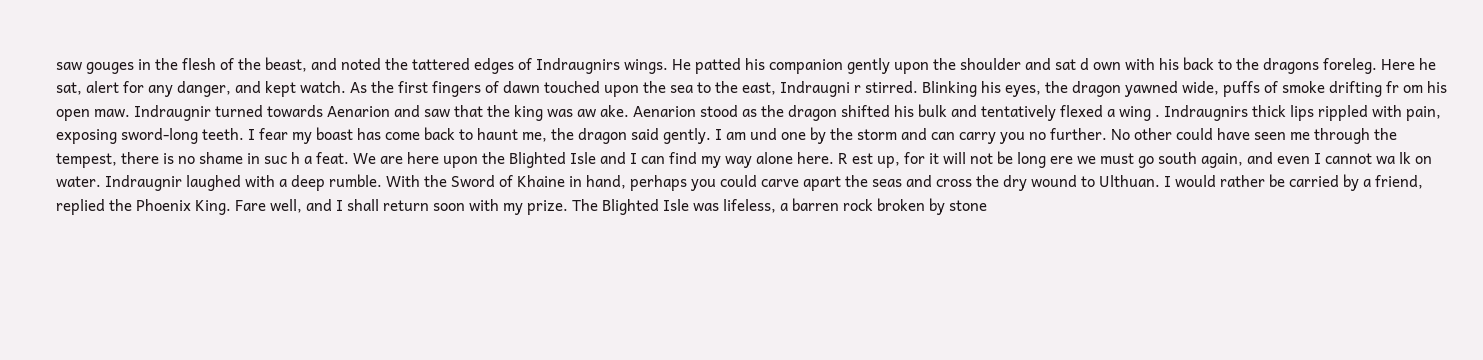saw gouges in the flesh of the beast, and noted the tattered edges of Indraugnirs wings. He patted his companion gently upon the shoulder and sat d own with his back to the dragons foreleg. Here he sat, alert for any danger, and kept watch. As the first fingers of dawn touched upon the sea to the east, Indraugni r stirred. Blinking his eyes, the dragon yawned wide, puffs of smoke drifting fr om his open maw. Indraugnir turned towards Aenarion and saw that the king was aw ake. Aenarion stood as the dragon shifted his bulk and tentatively flexed a wing . Indraugnirs thick lips rippled with pain, exposing sword-long teeth. I fear my boast has come back to haunt me, the dragon said gently. I am und one by the storm and can carry you no further. No other could have seen me through the tempest, there is no shame in suc h a feat. We are here upon the Blighted Isle and I can find my way alone here. R est up, for it will not be long ere we must go south again, and even I cannot wa lk on water. Indraugnir laughed with a deep rumble. With the Sword of Khaine in hand, perhaps you could carve apart the seas and cross the dry wound to Ulthuan. I would rather be carried by a friend, replied the Phoenix King. Fare well, and I shall return soon with my prize. The Blighted Isle was lifeless, a barren rock broken by stone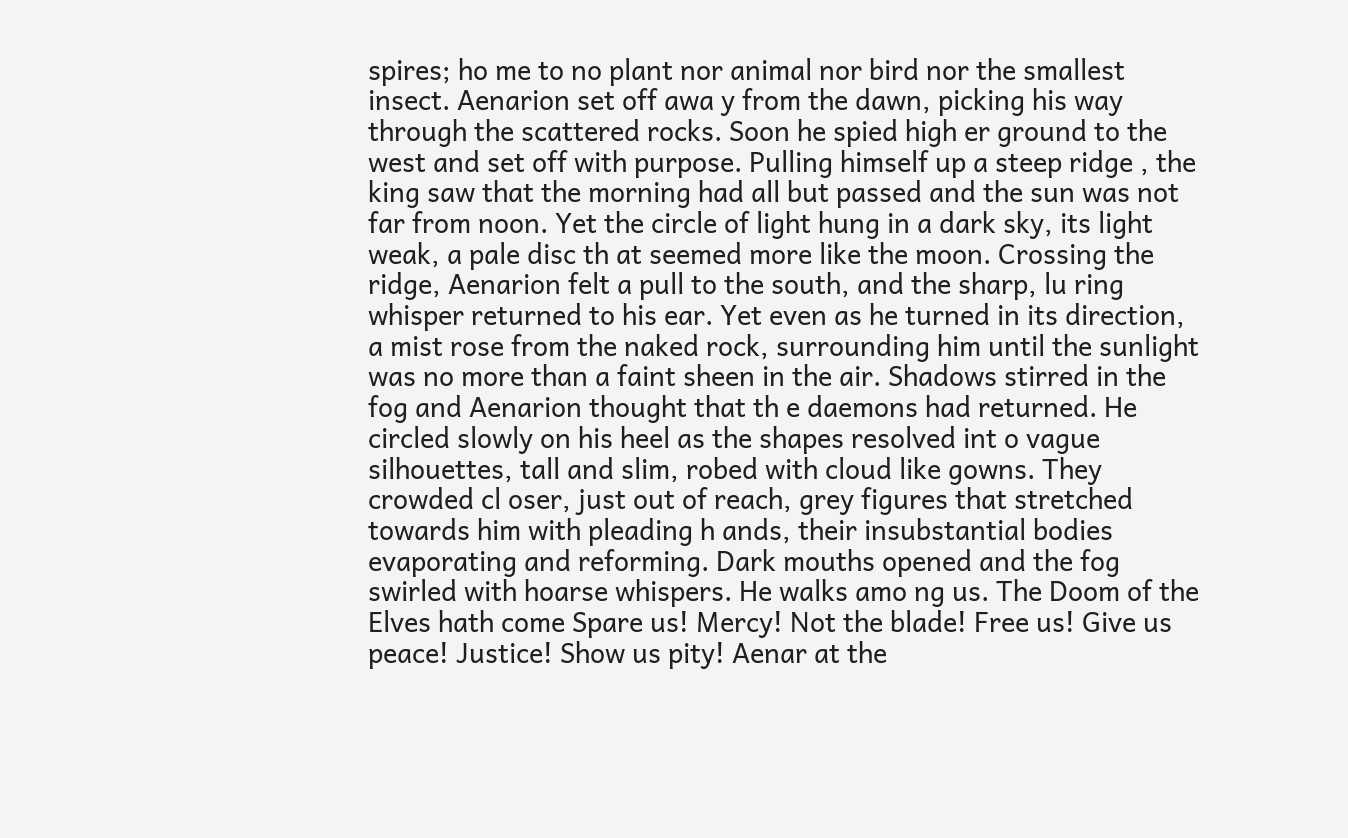spires; ho me to no plant nor animal nor bird nor the smallest insect. Aenarion set off awa y from the dawn, picking his way through the scattered rocks. Soon he spied high er ground to the west and set off with purpose. Pulling himself up a steep ridge , the king saw that the morning had all but passed and the sun was not far from noon. Yet the circle of light hung in a dark sky, its light weak, a pale disc th at seemed more like the moon. Crossing the ridge, Aenarion felt a pull to the south, and the sharp, lu ring whisper returned to his ear. Yet even as he turned in its direction, a mist rose from the naked rock, surrounding him until the sunlight was no more than a faint sheen in the air. Shadows stirred in the fog and Aenarion thought that th e daemons had returned. He circled slowly on his heel as the shapes resolved int o vague silhouettes, tall and slim, robed with cloud like gowns. They crowded cl oser, just out of reach, grey figures that stretched towards him with pleading h ands, their insubstantial bodies evaporating and reforming. Dark mouths opened and the fog swirled with hoarse whispers. He walks amo ng us. The Doom of the Elves hath come Spare us! Mercy! Not the blade! Free us! Give us peace! Justice! Show us pity! Aenar at the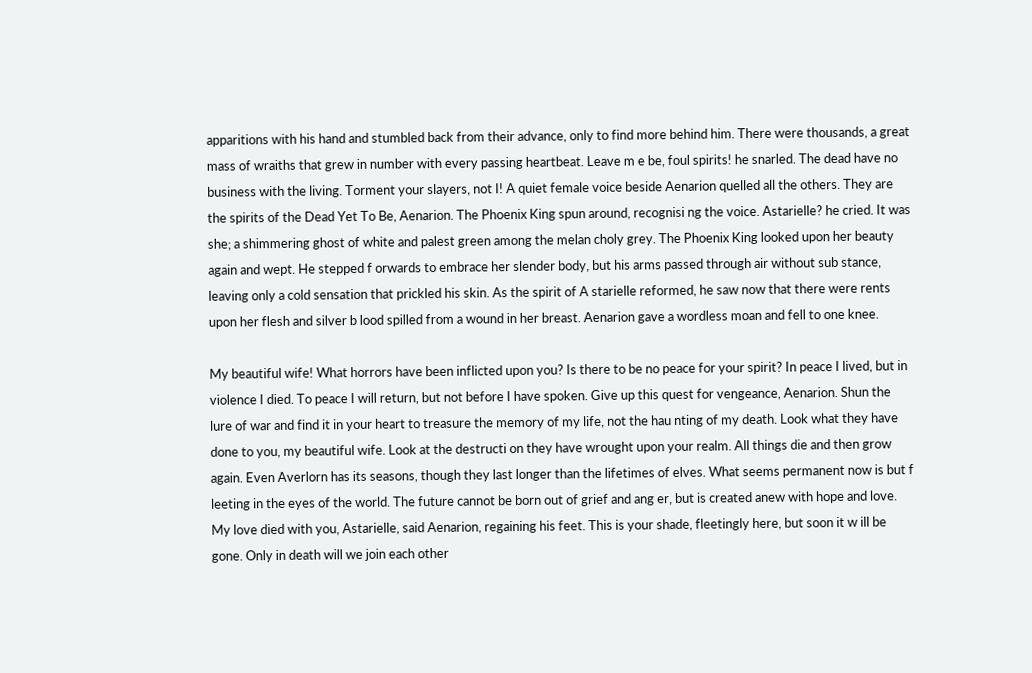apparitions with his hand and stumbled back from their advance, only to find more behind him. There were thousands, a great mass of wraiths that grew in number with every passing heartbeat. Leave m e be, foul spirits! he snarled. The dead have no business with the living. Torment your slayers, not I! A quiet female voice beside Aenarion quelled all the others. They are the spirits of the Dead Yet To Be, Aenarion. The Phoenix King spun around, recognisi ng the voice. Astarielle? he cried. It was she; a shimmering ghost of white and palest green among the melan choly grey. The Phoenix King looked upon her beauty again and wept. He stepped f orwards to embrace her slender body, but his arms passed through air without sub stance, leaving only a cold sensation that prickled his skin. As the spirit of A starielle reformed, he saw now that there were rents upon her flesh and silver b lood spilled from a wound in her breast. Aenarion gave a wordless moan and fell to one knee.

My beautiful wife! What horrors have been inflicted upon you? Is there to be no peace for your spirit? In peace I lived, but in violence I died. To peace I will return, but not before I have spoken. Give up this quest for vengeance, Aenarion. Shun the lure of war and find it in your heart to treasure the memory of my life, not the hau nting of my death. Look what they have done to you, my beautiful wife. Look at the destructi on they have wrought upon your realm. All things die and then grow again. Even Averlorn has its seasons, though they last longer than the lifetimes of elves. What seems permanent now is but f leeting in the eyes of the world. The future cannot be born out of grief and ang er, but is created anew with hope and love. My love died with you, Astarielle, said Aenarion, regaining his feet. This is your shade, fleetingly here, but soon it w ill be gone. Only in death will we join each other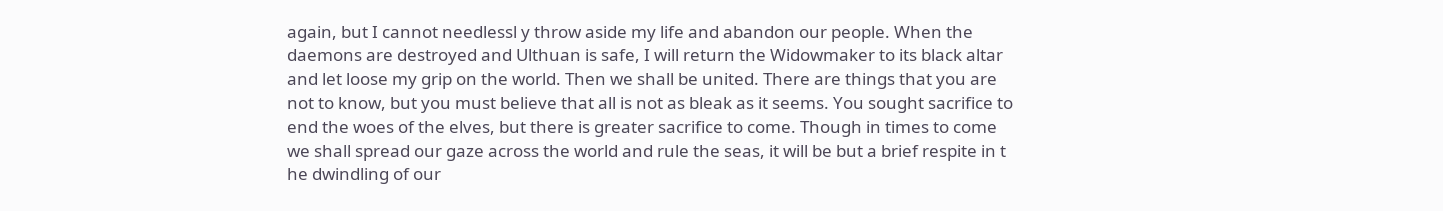again, but I cannot needlessl y throw aside my life and abandon our people. When the daemons are destroyed and Ulthuan is safe, I will return the Widowmaker to its black altar and let loose my grip on the world. Then we shall be united. There are things that you are not to know, but you must believe that all is not as bleak as it seems. You sought sacrifice to end the woes of the elves, but there is greater sacrifice to come. Though in times to come we shall spread our gaze across the world and rule the seas, it will be but a brief respite in t he dwindling of our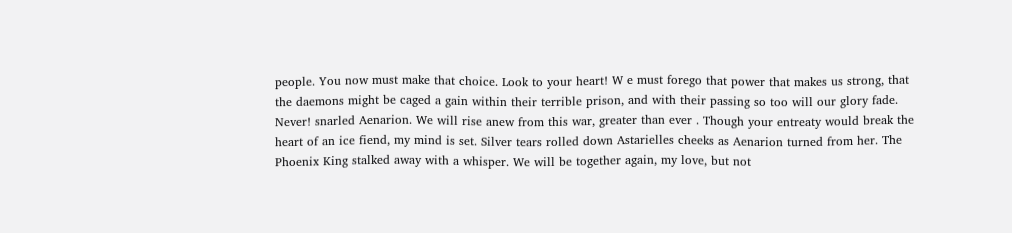people. You now must make that choice. Look to your heart! W e must forego that power that makes us strong, that the daemons might be caged a gain within their terrible prison, and with their passing so too will our glory fade. Never! snarled Aenarion. We will rise anew from this war, greater than ever . Though your entreaty would break the heart of an ice fiend, my mind is set. Silver tears rolled down Astarielles cheeks as Aenarion turned from her. The Phoenix King stalked away with a whisper. We will be together again, my love, but not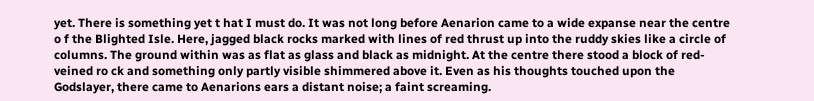yet. There is something yet t hat I must do. It was not long before Aenarion came to a wide expanse near the centre o f the Blighted Isle. Here, jagged black rocks marked with lines of red thrust up into the ruddy skies like a circle of columns. The ground within was as flat as glass and black as midnight. At the centre there stood a block of red-veined ro ck and something only partly visible shimmered above it. Even as his thoughts touched upon the Godslayer, there came to Aenarions ears a distant noise; a faint screaming.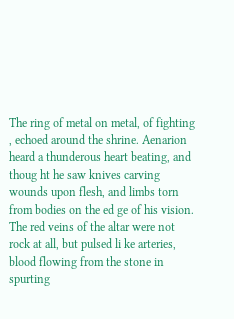The ring of metal on metal, of fighting , echoed around the shrine. Aenarion heard a thunderous heart beating, and thoug ht he saw knives carving wounds upon flesh, and limbs torn from bodies on the ed ge of his vision. The red veins of the altar were not rock at all, but pulsed li ke arteries, blood flowing from the stone in spurting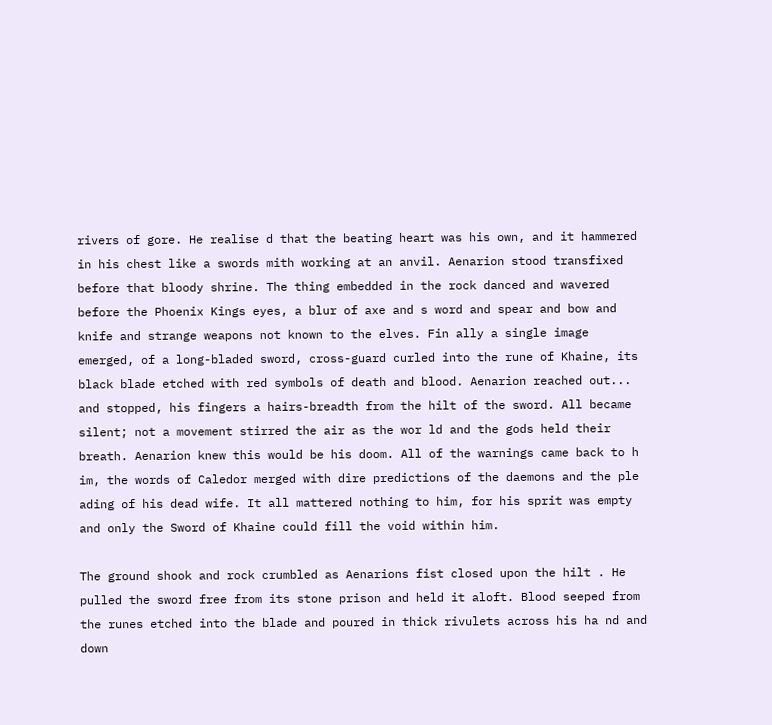rivers of gore. He realise d that the beating heart was his own, and it hammered in his chest like a swords mith working at an anvil. Aenarion stood transfixed before that bloody shrine. The thing embedded in the rock danced and wavered before the Phoenix Kings eyes, a blur of axe and s word and spear and bow and knife and strange weapons not known to the elves. Fin ally a single image emerged, of a long-bladed sword, cross-guard curled into the rune of Khaine, its black blade etched with red symbols of death and blood. Aenarion reached out... and stopped, his fingers a hairs-breadth from the hilt of the sword. All became silent; not a movement stirred the air as the wor ld and the gods held their breath. Aenarion knew this would be his doom. All of the warnings came back to h im, the words of Caledor merged with dire predictions of the daemons and the ple ading of his dead wife. It all mattered nothing to him, for his sprit was empty and only the Sword of Khaine could fill the void within him.

The ground shook and rock crumbled as Aenarions fist closed upon the hilt . He pulled the sword free from its stone prison and held it aloft. Blood seeped from the runes etched into the blade and poured in thick rivulets across his ha nd and down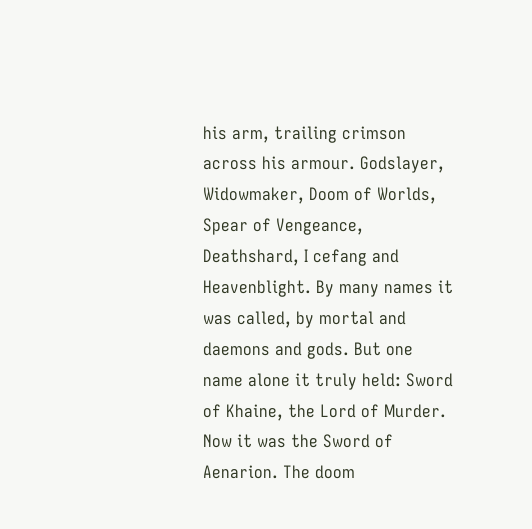his arm, trailing crimson across his armour. Godslayer, Widowmaker, Doom of Worlds, Spear of Vengeance, Deathshard, I cefang and Heavenblight. By many names it was called, by mortal and daemons and gods. But one name alone it truly held: Sword of Khaine, the Lord of Murder. Now it was the Sword of Aenarion. The doom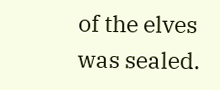of the elves was sealed.